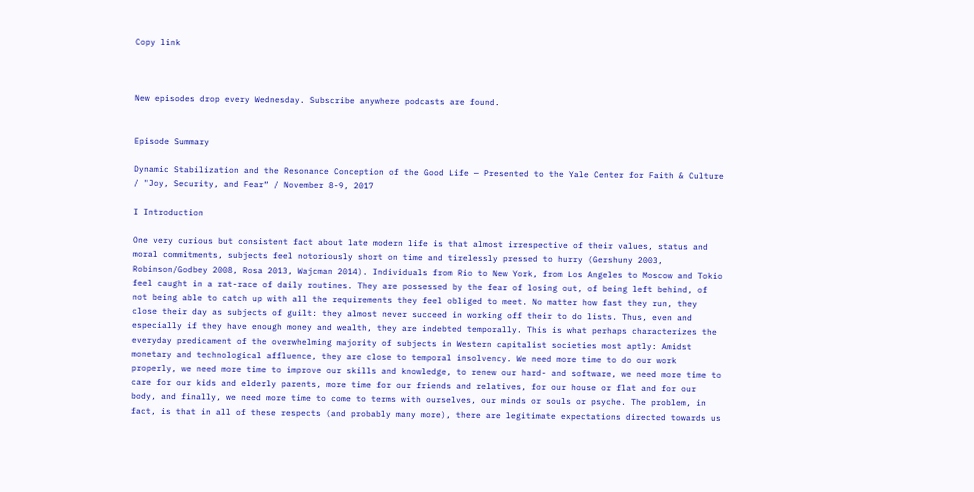Copy link



New episodes drop every Wednesday. Subscribe anywhere podcasts are found.


Episode Summary

Dynamic Stabilization and the Resonance Conception of the Good Life — Presented to the Yale Center for Faith & Culture / "Joy, Security, and Fear“ / November 8-9, 2017

I Introduction

One very curious but consistent fact about late modern life is that almost irrespective of their values, status and moral commitments, subjects feel notoriously short on time and tirelessly pressed to hurry (Gershuny 2003, Robinson/Godbey 2008, Rosa 2013, Wajcman 2014). Individuals from Rio to New York, from Los Angeles to Moscow and Tokio feel caught in a rat-race of daily routines. They are possessed by the fear of losing out, of being left behind, of not being able to catch up with all the requirements they feel obliged to meet. No matter how fast they run, they close their day as subjects of guilt: they almost never succeed in working off their to do lists. Thus, even and especially if they have enough money and wealth, they are indebted temporally. This is what perhaps characterizes the everyday predicament of the overwhelming majority of subjects in Western capitalist societies most aptly: Amidst monetary and technological affluence, they are close to temporal insolvency. We need more time to do our work properly, we need more time to improve our skills and knowledge, to renew our hard- and software, we need more time to care for our kids and elderly parents, more time for our friends and relatives, for our house or flat and for our body, and finally, we need more time to come to terms with ourselves, our minds or souls or psyche. The problem, in fact, is that in all of these respects (and probably many more), there are legitimate expectations directed towards us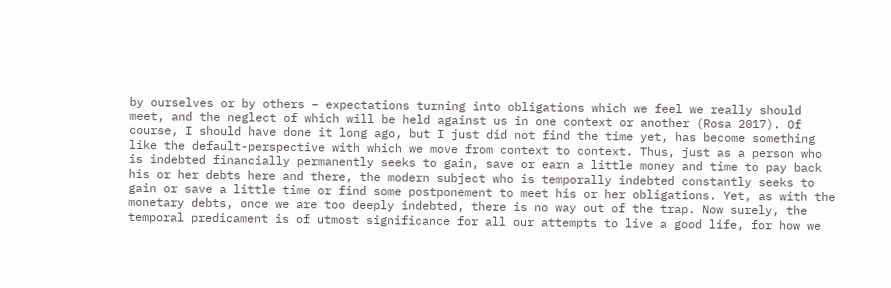by ourselves or by others – expectations turning into obligations which we feel we really should meet, and the neglect of which will be held against us in one context or another (Rosa 2017). Of course, I should have done it long ago, but I just did not find the time yet, has become something like the default-perspective with which we move from context to context. Thus, just as a person who is indebted financially permanently seeks to gain, save or earn a little money and time to pay back his or her debts here and there, the modern subject who is temporally indebted constantly seeks to gain or save a little time or find some postponement to meet his or her obligations. Yet, as with the monetary debts, once we are too deeply indebted, there is no way out of the trap. Now surely, the temporal predicament is of utmost significance for all our attempts to live a good life, for how we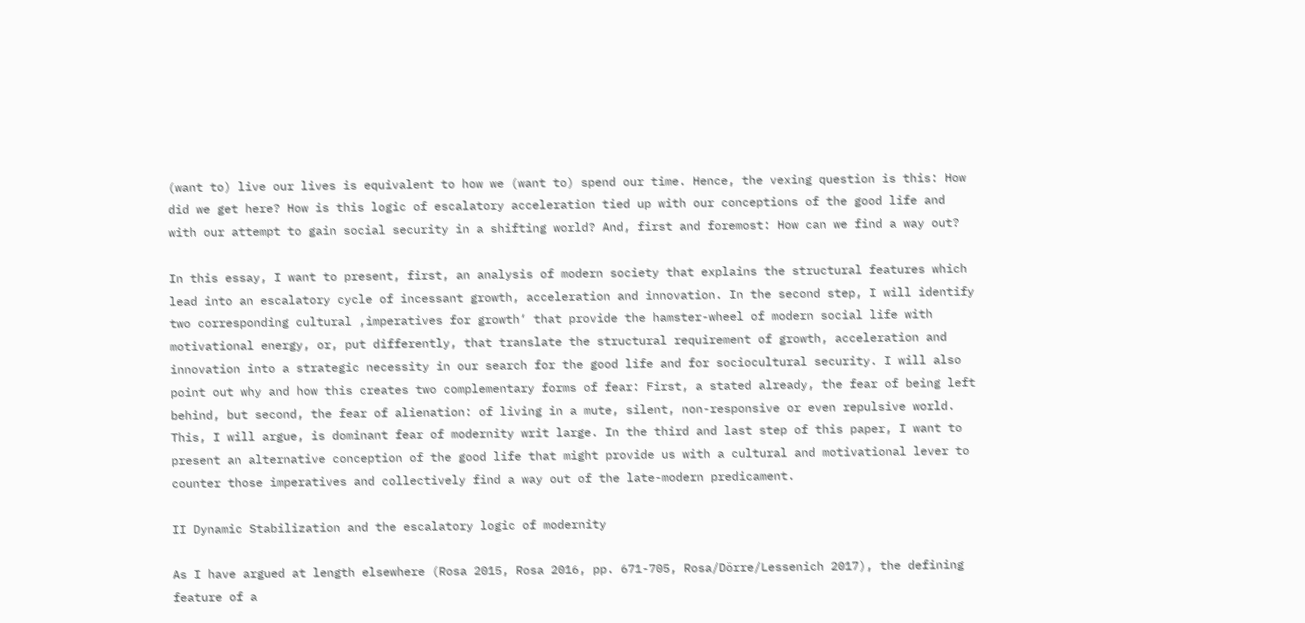(want to) live our lives is equivalent to how we (want to) spend our time. Hence, the vexing question is this: How did we get here? How is this logic of escalatory acceleration tied up with our conceptions of the good life and with our attempt to gain social security in a shifting world? And, first and foremost: How can we find a way out?

In this essay, I want to present, first, an analysis of modern society that explains the structural features which lead into an escalatory cycle of incessant growth, acceleration and innovation. In the second step, I will identify two corresponding cultural ‚imperatives for growth‘ that provide the hamster-wheel of modern social life with motivational energy, or, put differently, that translate the structural requirement of growth, acceleration and innovation into a strategic necessity in our search for the good life and for sociocultural security. I will also point out why and how this creates two complementary forms of fear: First, a stated already, the fear of being left behind, but second, the fear of alienation: of living in a mute, silent, non-responsive or even repulsive world. This, I will argue, is dominant fear of modernity writ large. In the third and last step of this paper, I want to present an alternative conception of the good life that might provide us with a cultural and motivational lever to counter those imperatives and collectively find a way out of the late-modern predicament.

II Dynamic Stabilization and the escalatory logic of modernity

As I have argued at length elsewhere (Rosa 2015, Rosa 2016, pp. 671-705, Rosa/Dörre/Lessenich 2017), the defining feature of a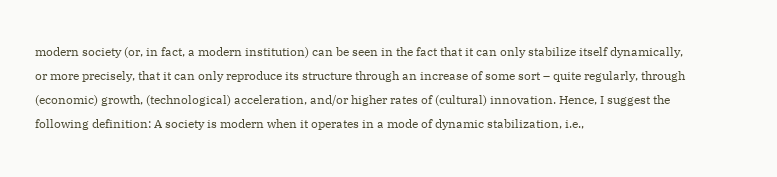modern society (or, in fact, a modern institution) can be seen in the fact that it can only stabilize itself dynamically, or more precisely, that it can only reproduce its structure through an increase of some sort – quite regularly, through (economic) growth, (technological) acceleration, and/or higher rates of (cultural) innovation. Hence, I suggest the following definition: A society is modern when it operates in a mode of dynamic stabilization, i.e.,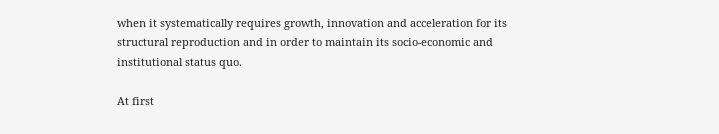when it systematically requires growth, innovation and acceleration for its structural reproduction and in order to maintain its socio-economic and institutional status quo.

At first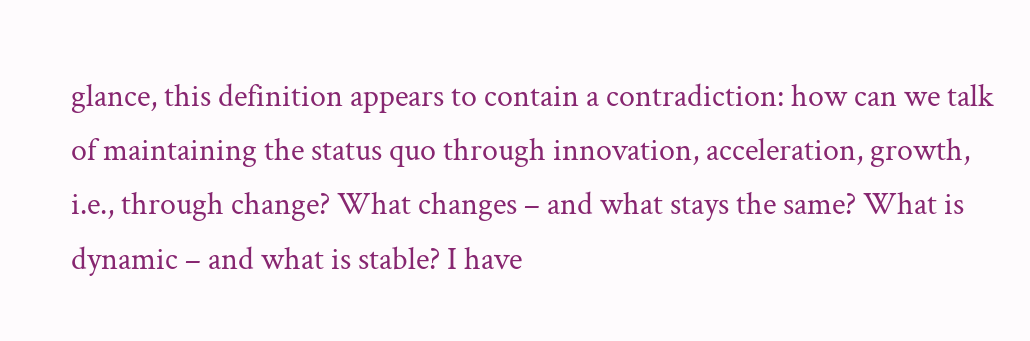glance, this definition appears to contain a contradiction: how can we talk of maintaining the status quo through innovation, acceleration, growth, i.e., through change? What changes – and what stays the same? What is dynamic – and what is stable? I have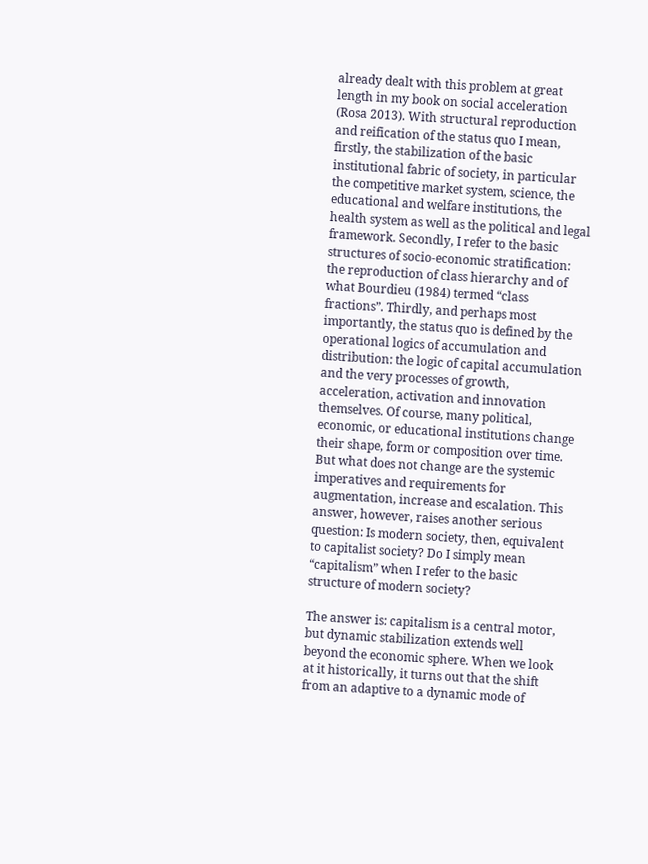already dealt with this problem at great length in my book on social acceleration (Rosa 2013). With structural reproduction and reification of the status quo I mean, firstly, the stabilization of the basic institutional fabric of society, in particular the competitive market system, science, the educational and welfare institutions, the health system as well as the political and legal framework. Secondly, I refer to the basic structures of socio-economic stratification: the reproduction of class hierarchy and of what Bourdieu (1984) termed “class fractions”. Thirdly, and perhaps most importantly, the status quo is defined by the operational logics of accumulation and distribution: the logic of capital accumulation and the very processes of growth, acceleration, activation and innovation themselves. Of course, many political, economic, or educational institutions change their shape, form or composition over time. But what does not change are the systemic imperatives and requirements for augmentation, increase and escalation. This answer, however, raises another serious question: Is modern society, then, equivalent to capitalist society? Do I simply mean “capitalism” when I refer to the basic structure of modern society?

The answer is: capitalism is a central motor, but dynamic stabilization extends well beyond the economic sphere. When we look at it historically, it turns out that the shift from an adaptive to a dynamic mode of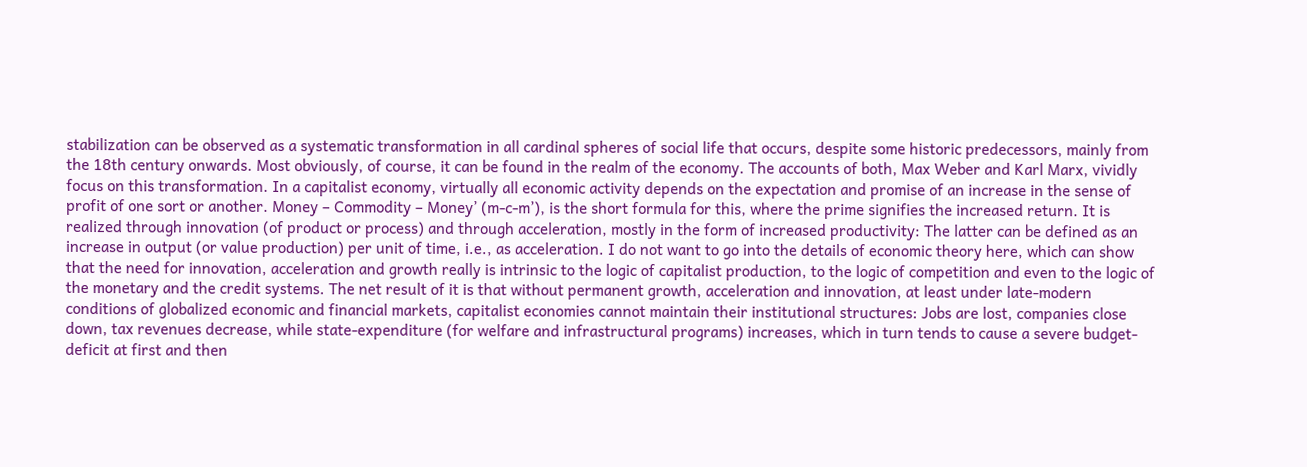stabilization can be observed as a systematic transformation in all cardinal spheres of social life that occurs, despite some historic predecessors, mainly from the 18th century onwards. Most obviously, of course, it can be found in the realm of the economy. The accounts of both, Max Weber and Karl Marx, vividly focus on this transformation. In a capitalist economy, virtually all economic activity depends on the expectation and promise of an increase in the sense of profit of one sort or another. Money – Commodity – Money’ (m-c-m’), is the short formula for this, where the prime signifies the increased return. It is realized through innovation (of product or process) and through acceleration, mostly in the form of increased productivity: The latter can be defined as an increase in output (or value production) per unit of time, i.e., as acceleration. I do not want to go into the details of economic theory here, which can show that the need for innovation, acceleration and growth really is intrinsic to the logic of capitalist production, to the logic of competition and even to the logic of the monetary and the credit systems. The net result of it is that without permanent growth, acceleration and innovation, at least under late-modern conditions of globalized economic and financial markets, capitalist economies cannot maintain their institutional structures: Jobs are lost, companies close down, tax revenues decrease, while state-expenditure (for welfare and infrastructural programs) increases, which in turn tends to cause a severe budget-deficit at first and then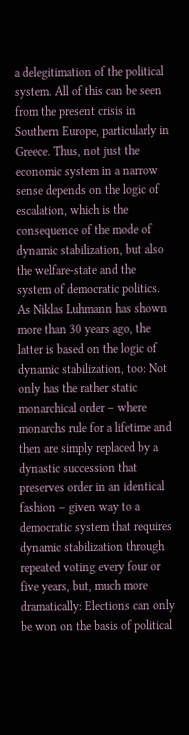a delegitimation of the political system. All of this can be seen from the present crisis in Southern Europe, particularly in Greece. Thus, not just the economic system in a narrow sense depends on the logic of escalation, which is the consequence of the mode of dynamic stabilization, but also the welfare-state and the system of democratic politics. As Niklas Luhmann has shown more than 30 years ago, the latter is based on the logic of dynamic stabilization, too: Not only has the rather static monarchical order – where monarchs rule for a lifetime and then are simply replaced by a dynastic succession that preserves order in an identical fashion – given way to a democratic system that requires dynamic stabilization through repeated voting every four or five years, but, much more dramatically: Elections can only be won on the basis of political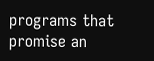programs that promise an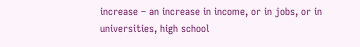increase – an increase in income, or in jobs, or in universities, high school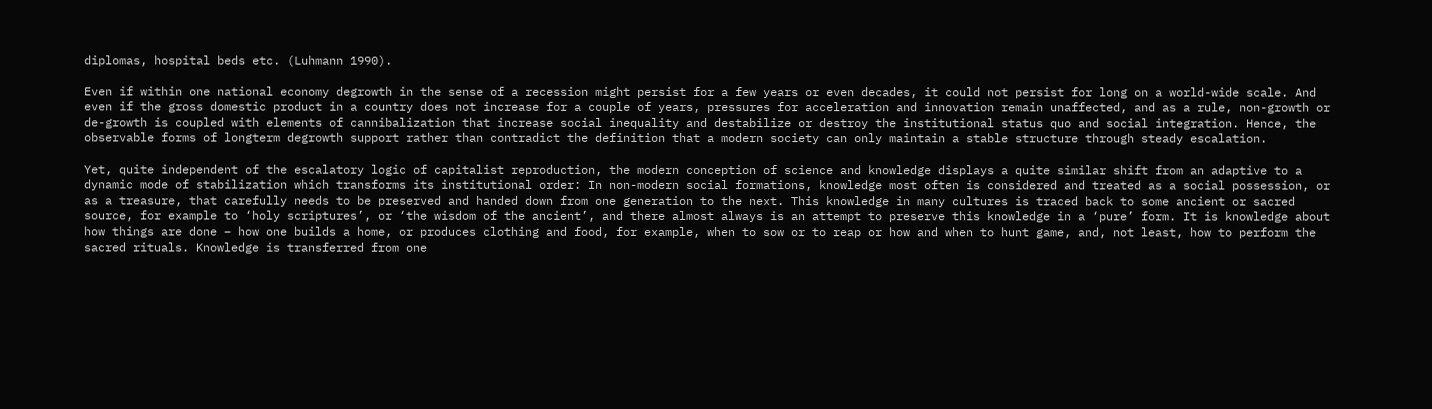diplomas, hospital beds etc. (Luhmann 1990).

Even if within one national economy degrowth in the sense of a recession might persist for a few years or even decades, it could not persist for long on a world-wide scale. And even if the gross domestic product in a country does not increase for a couple of years, pressures for acceleration and innovation remain unaffected, and as a rule, non-growth or de-growth is coupled with elements of cannibalization that increase social inequality and destabilize or destroy the institutional status quo and social integration. Hence, the observable forms of longterm degrowth support rather than contradict the definition that a modern society can only maintain a stable structure through steady escalation.

Yet, quite independent of the escalatory logic of capitalist reproduction, the modern conception of science and knowledge displays a quite similar shift from an adaptive to a dynamic mode of stabilization which transforms its institutional order: In non-modern social formations, knowledge most often is considered and treated as a social possession, or as a treasure, that carefully needs to be preserved and handed down from one generation to the next. This knowledge in many cultures is traced back to some ancient or sacred source, for example to ‘holy scriptures’, or ‘the wisdom of the ancient’, and there almost always is an attempt to preserve this knowledge in a ‘pure’ form. It is knowledge about how things are done – how one builds a home, or produces clothing and food, for example, when to sow or to reap or how and when to hunt game, and, not least, how to perform the sacred rituals. Knowledge is transferred from one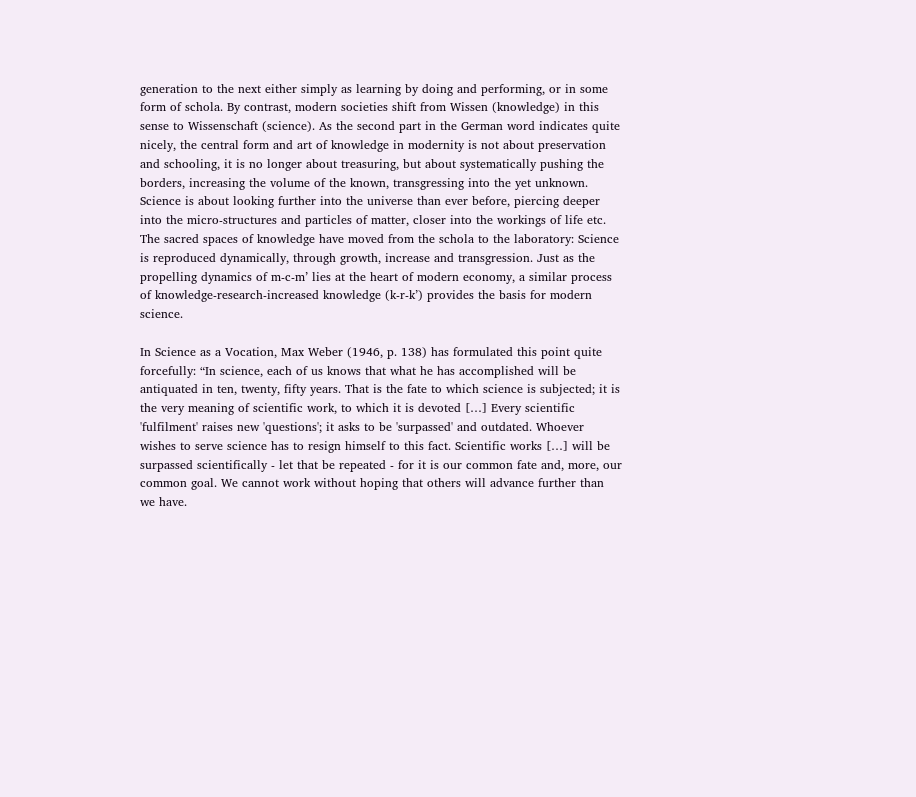generation to the next either simply as learning by doing and performing, or in some form of schola. By contrast, modern societies shift from Wissen (knowledge) in this sense to Wissenschaft (science). As the second part in the German word indicates quite nicely, the central form and art of knowledge in modernity is not about preservation and schooling, it is no longer about treasuring, but about systematically pushing the borders, increasing the volume of the known, transgressing into the yet unknown. Science is about looking further into the universe than ever before, piercing deeper into the micro-structures and particles of matter, closer into the workings of life etc. The sacred spaces of knowledge have moved from the schola to the laboratory: Science is reproduced dynamically, through growth, increase and transgression. Just as the propelling dynamics of m-c-m’ lies at the heart of modern economy, a similar process of knowledge-research-increased knowledge (k-r-k’) provides the basis for modern science.

In Science as a Vocation, Max Weber (1946, p. 138) has formulated this point quite forcefully: “In science, each of us knows that what he has accomplished will be antiquated in ten, twenty, fifty years. That is the fate to which science is subjected; it is the very meaning of scientific work, to which it is devoted […] Every scientific 'fulfilment' raises new 'questions'; it asks to be 'surpassed' and outdated. Whoever wishes to serve science has to resign himself to this fact. Scientific works […] will be surpassed scientifically - let that be repeated - for it is our common fate and, more, our common goal. We cannot work without hoping that others will advance further than we have.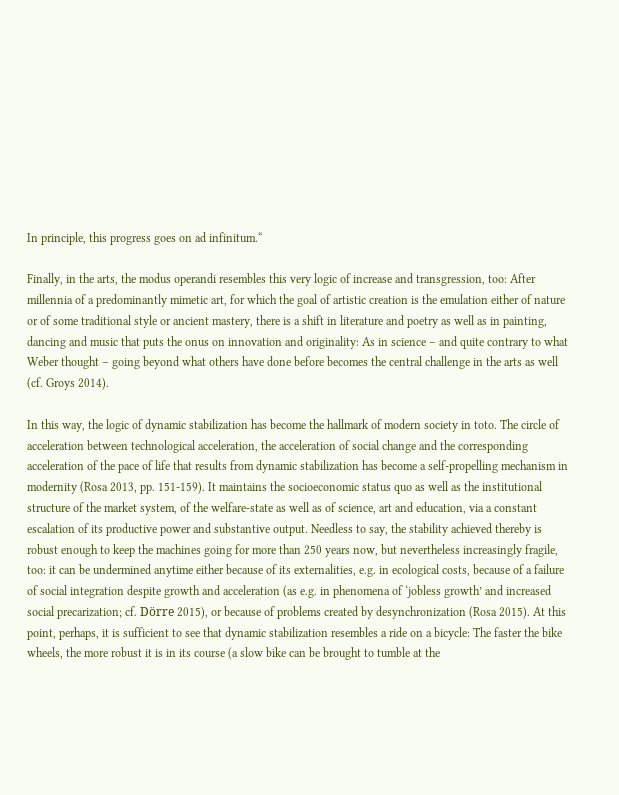In principle, this progress goes on ad infinitum.“

Finally, in the arts, the modus operandi resembles this very logic of increase and transgression, too: After millennia of a predominantly mimetic art, for which the goal of artistic creation is the emulation either of nature or of some traditional style or ancient mastery, there is a shift in literature and poetry as well as in painting, dancing and music that puts the onus on innovation and originality: As in science – and quite contrary to what Weber thought – going beyond what others have done before becomes the central challenge in the arts as well (cf. Groys 2014).

In this way, the logic of dynamic stabilization has become the hallmark of modern society in toto. The circle of acceleration between technological acceleration, the acceleration of social change and the corresponding acceleration of the pace of life that results from dynamic stabilization has become a self-propelling mechanism in modernity (Rosa 2013, pp. 151-159). It maintains the socioeconomic status quo as well as the institutional structure of the market system, of the welfare-state as well as of science, art and education, via a constant escalation of its productive power and substantive output. Needless to say, the stability achieved thereby is robust enough to keep the machines going for more than 250 years now, but nevertheless increasingly fragile, too: it can be undermined anytime either because of its externalities, e.g. in ecological costs, because of a failure of social integration despite growth and acceleration (as e.g. in phenomena of ‘jobless growth’ and increased social precarization; cf. Dörre 2015), or because of problems created by desynchronization (Rosa 2015). At this point, perhaps, it is sufficient to see that dynamic stabilization resembles a ride on a bicycle: The faster the bike wheels, the more robust it is in its course (a slow bike can be brought to tumble at the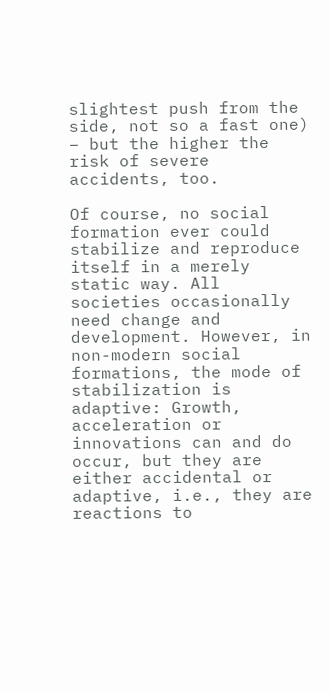slightest push from the side, not so a fast one) – but the higher the risk of severe accidents, too.

Of course, no social formation ever could stabilize and reproduce itself in a merely static way. All societies occasionally need change and development. However, in non-modern social formations, the mode of stabilization is adaptive: Growth, acceleration or innovations can and do occur, but they are either accidental or adaptive, i.e., they are reactions to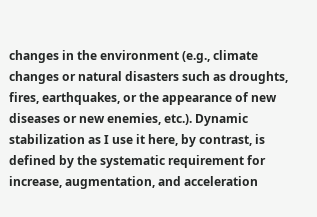changes in the environment (e.g., climate changes or natural disasters such as droughts, fires, earthquakes, or the appearance of new diseases or new enemies, etc.). Dynamic stabilization as I use it here, by contrast, is defined by the systematic requirement for increase, augmentation, and acceleration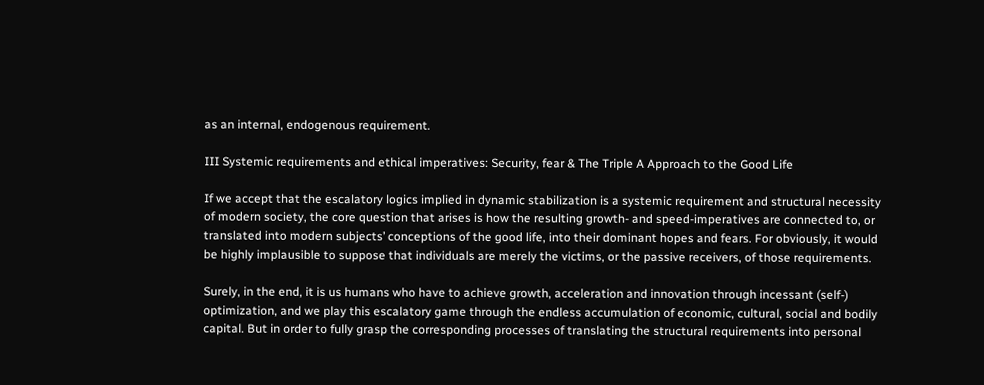as an internal, endogenous requirement.

III Systemic requirements and ethical imperatives: Security, fear & The Triple A Approach to the Good Life

If we accept that the escalatory logics implied in dynamic stabilization is a systemic requirement and structural necessity of modern society, the core question that arises is how the resulting growth- and speed-imperatives are connected to, or translated into modern subjects’ conceptions of the good life, into their dominant hopes and fears. For obviously, it would be highly implausible to suppose that individuals are merely the victims, or the passive receivers, of those requirements.

Surely, in the end, it is us humans who have to achieve growth, acceleration and innovation through incessant (self-) optimization, and we play this escalatory game through the endless accumulation of economic, cultural, social and bodily capital. But in order to fully grasp the corresponding processes of translating the structural requirements into personal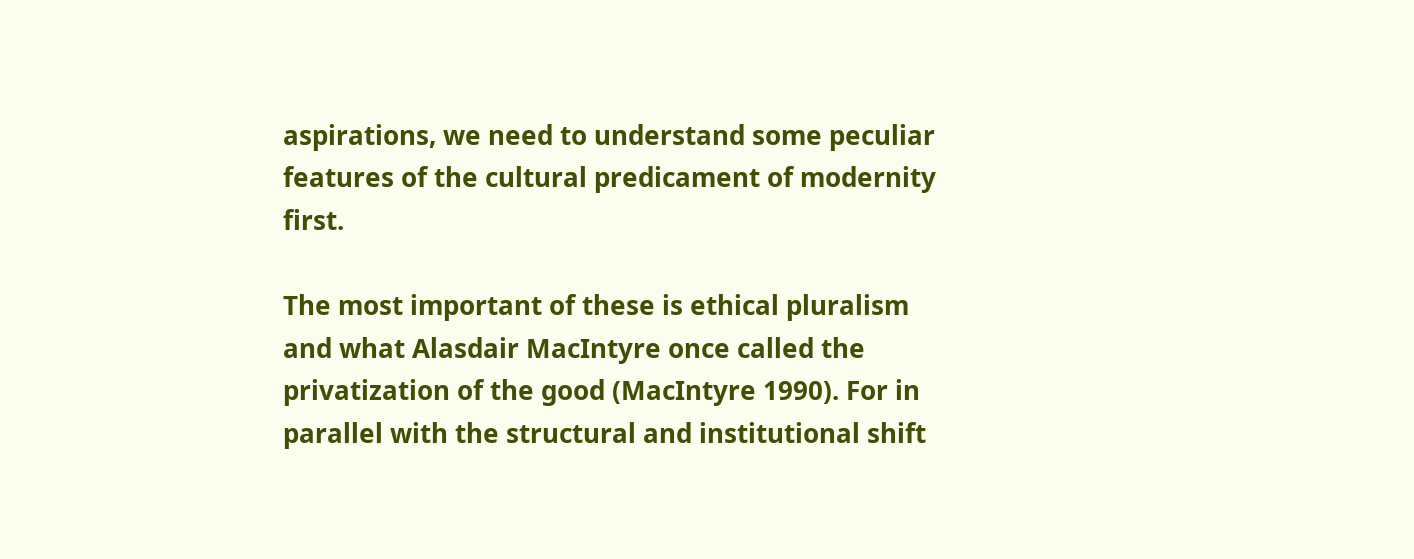aspirations, we need to understand some peculiar features of the cultural predicament of modernity first.

The most important of these is ethical pluralism and what Alasdair MacIntyre once called the privatization of the good (MacIntyre 1990). For in parallel with the structural and institutional shift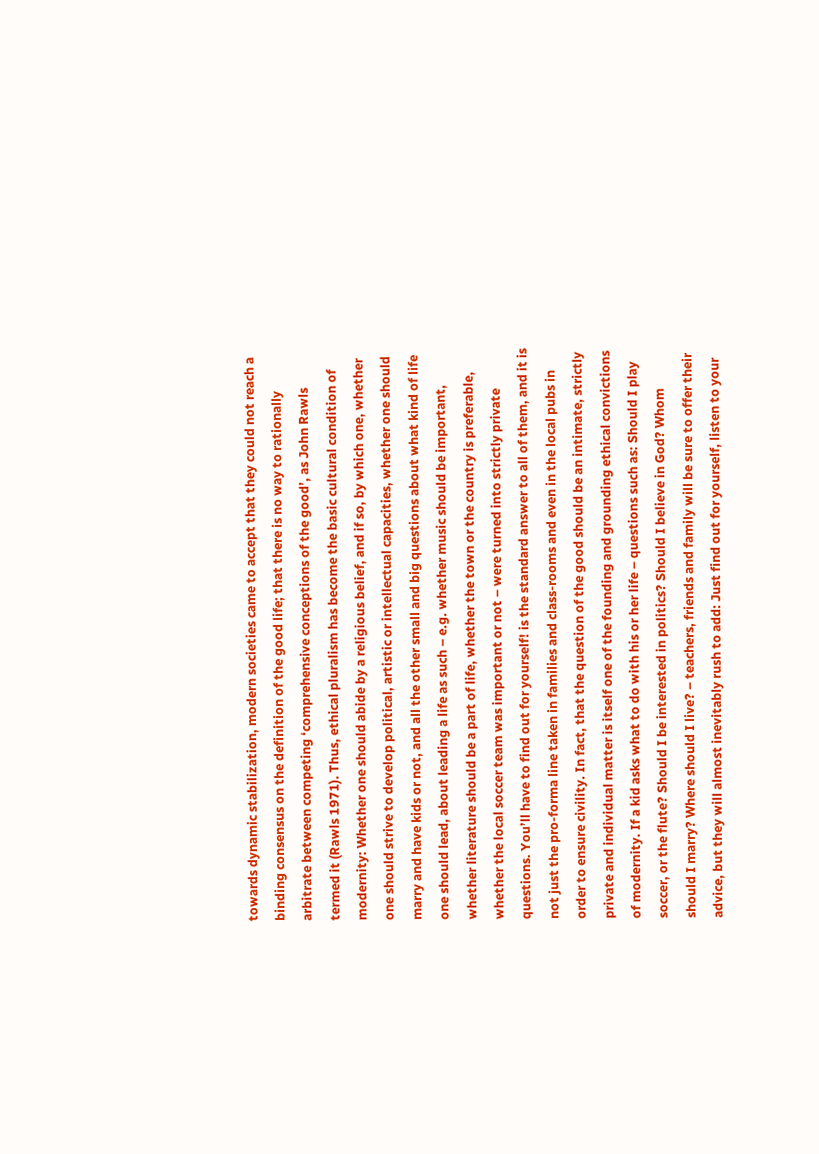towards dynamic stabilization, modern societies came to accept that they could not reach a binding consensus on the definition of the good life; that there is no way to rationally arbitrate between competing ‘comprehensive conceptions of the good’, as John Rawls termed it (Rawls 1971). Thus, ethical pluralism has become the basic cultural condition of modernity: Whether one should abide by a religious belief, and if so, by which one, whether one should strive to develop political, artistic or intellectual capacities, whether one should marry and have kids or not, and all the other small and big questions about what kind of life one should lead, about leading a life as such – e.g. whether music should be important, whether literature should be a part of life, whether the town or the country is preferable, whether the local soccer team was important or not – were turned into strictly private questions. You’ll have to find out for yourself! is the standard answer to all of them, and it is not just the pro-forma line taken in families and class-rooms and even in the local pubs in order to ensure civility. In fact, that the question of the good should be an intimate, strictly private and individual matter is itself one of the founding and grounding ethical convictions of modernity. If a kid asks what to do with his or her life – questions such as: Should I play soccer, or the flute? Should I be interested in politics? Should I believe in God? Whom should I marry? Where should I live? – teachers, friends and family will be sure to offer their advice, but they will almost inevitably rush to add: Just find out for yourself, listen to your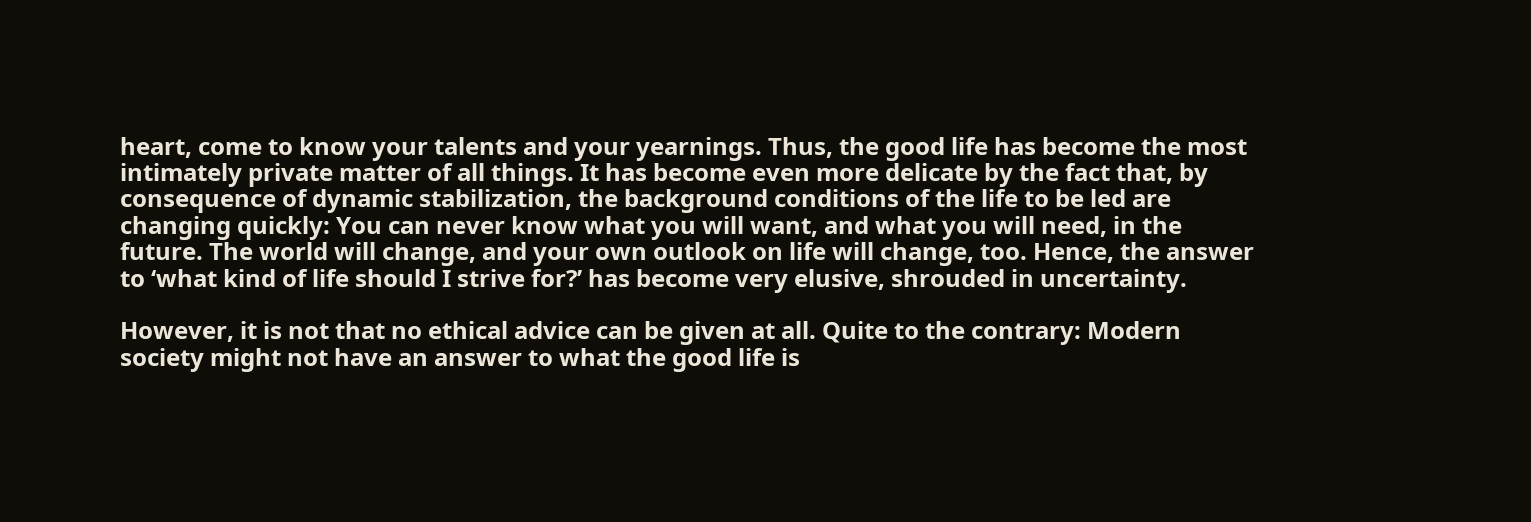heart, come to know your talents and your yearnings. Thus, the good life has become the most intimately private matter of all things. It has become even more delicate by the fact that, by consequence of dynamic stabilization, the background conditions of the life to be led are changing quickly: You can never know what you will want, and what you will need, in the future. The world will change, and your own outlook on life will change, too. Hence, the answer to ‘what kind of life should I strive for?’ has become very elusive, shrouded in uncertainty.

However, it is not that no ethical advice can be given at all. Quite to the contrary: Modern society might not have an answer to what the good life is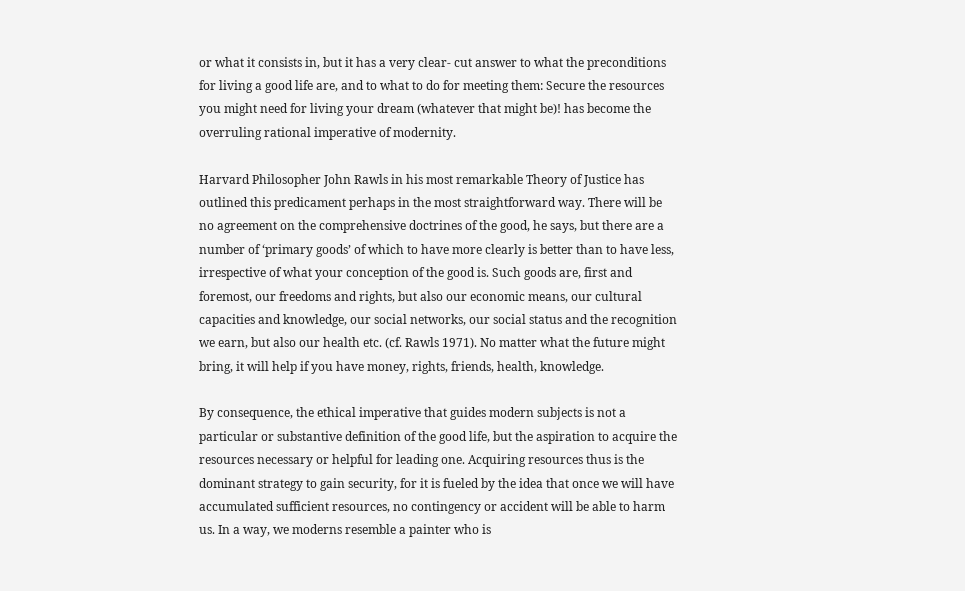or what it consists in, but it has a very clear- cut answer to what the preconditions for living a good life are, and to what to do for meeting them: Secure the resources you might need for living your dream (whatever that might be)! has become the overruling rational imperative of modernity.

Harvard Philosopher John Rawls in his most remarkable Theory of Justice has outlined this predicament perhaps in the most straightforward way. There will be no agreement on the comprehensive doctrines of the good, he says, but there are a number of ‘primary goods’ of which to have more clearly is better than to have less, irrespective of what your conception of the good is. Such goods are, first and foremost, our freedoms and rights, but also our economic means, our cultural capacities and knowledge, our social networks, our social status and the recognition we earn, but also our health etc. (cf. Rawls 1971). No matter what the future might bring, it will help if you have money, rights, friends, health, knowledge.

By consequence, the ethical imperative that guides modern subjects is not a particular or substantive definition of the good life, but the aspiration to acquire the resources necessary or helpful for leading one. Acquiring resources thus is the dominant strategy to gain security, for it is fueled by the idea that once we will have accumulated sufficient resources, no contingency or accident will be able to harm us. In a way, we moderns resemble a painter who is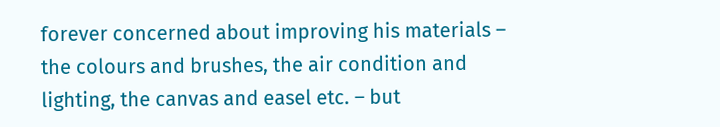forever concerned about improving his materials – the colours and brushes, the air condition and lighting, the canvas and easel etc. – but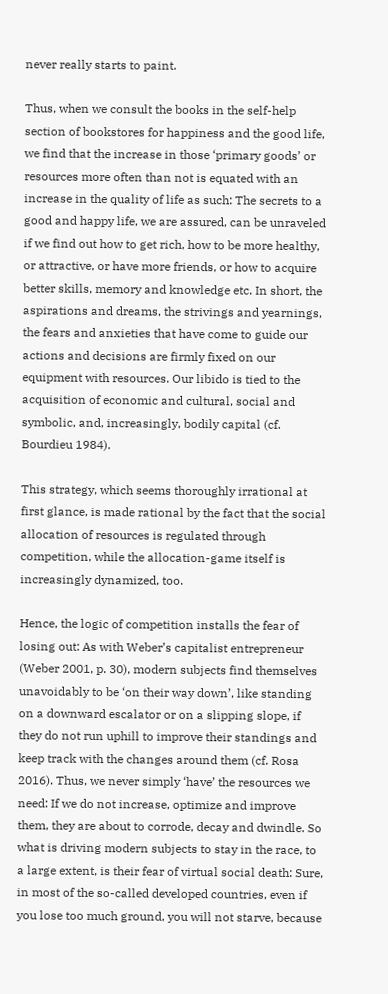never really starts to paint.

Thus, when we consult the books in the self-help section of bookstores for happiness and the good life, we find that the increase in those ‘primary goods’ or resources more often than not is equated with an increase in the quality of life as such: The secrets to a good and happy life, we are assured, can be unraveled if we find out how to get rich, how to be more healthy, or attractive, or have more friends, or how to acquire better skills, memory and knowledge etc. In short, the aspirations and dreams, the strivings and yearnings, the fears and anxieties that have come to guide our actions and decisions are firmly fixed on our equipment with resources. Our libido is tied to the acquisition of economic and cultural, social and symbolic, and, increasingly, bodily capital (cf. Bourdieu 1984).

This strategy, which seems thoroughly irrational at first glance, is made rational by the fact that the social allocation of resources is regulated through competition, while the allocation-game itself is increasingly dynamized, too.

Hence, the logic of competition installs the fear of losing out: As with Weber’s capitalist entrepreneur (Weber 2001, p. 30), modern subjects find themselves unavoidably to be ‘on their way down’, like standing on a downward escalator or on a slipping slope, if they do not run uphill to improve their standings and keep track with the changes around them (cf. Rosa 2016). Thus, we never simply ‘have’ the resources we need: If we do not increase, optimize and improve them, they are about to corrode, decay and dwindle. So what is driving modern subjects to stay in the race, to a large extent, is their fear of virtual social death: Sure, in most of the so-called developed countries, even if you lose too much ground, you will not starve, because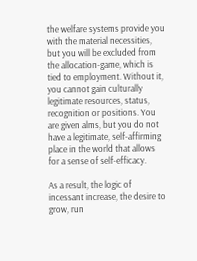the welfare systems provide you with the material necessities, but you will be excluded from the allocation-game, which is tied to employment. Without it, you cannot gain culturally legitimate resources, status, recognition or positions. You are given alms, but you do not have a legitimate, self-affirming place in the world that allows for a sense of self-efficacy.

As a result, the logic of incessant increase, the desire to grow, run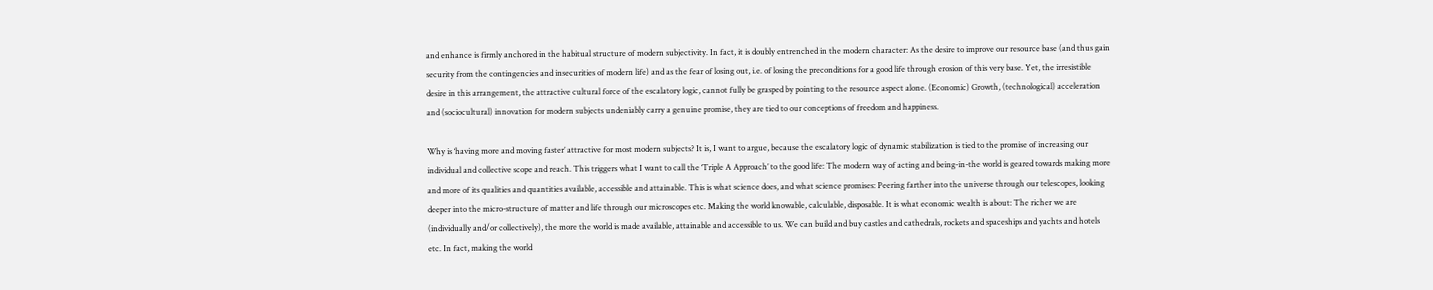and enhance is firmly anchored in the habitual structure of modern subjectivity. In fact, it is doubly entrenched in the modern character: As the desire to improve our resource base (and thus gain security from the contingencies and insecurities of modern life) and as the fear of losing out, i.e. of losing the preconditions for a good life through erosion of this very base. Yet, the irresistible desire in this arrangement, the attractive cultural force of the escalatory logic, cannot fully be grasped by pointing to the resource aspect alone. (Economic) Growth, (technological) acceleration and (sociocultural) innovation for modern subjects undeniably carry a genuine promise, they are tied to our conceptions of freedom and happiness.

Why is ‘having more and moving faster’ attractive for most modern subjects? It is, I want to argue, because the escalatory logic of dynamic stabilization is tied to the promise of increasing our individual and collective scope and reach. This triggers what I want to call the ‘Triple A Approach’ to the good life: The modern way of acting and being-in-the world is geared towards making more and more of its qualities and quantities available, accessible and attainable. This is what science does, and what science promises: Peering farther into the universe through our telescopes, looking deeper into the micro-structure of matter and life through our microscopes etc. Making the world knowable, calculable, disposable. It is what economic wealth is about: The richer we are (individually and/or collectively), the more the world is made available, attainable and accessible to us. We can build and buy castles and cathedrals, rockets and spaceships and yachts and hotels etc. In fact, making the world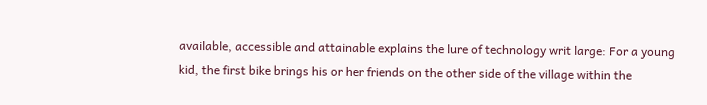available, accessible and attainable explains the lure of technology writ large: For a young kid, the first bike brings his or her friends on the other side of the village within the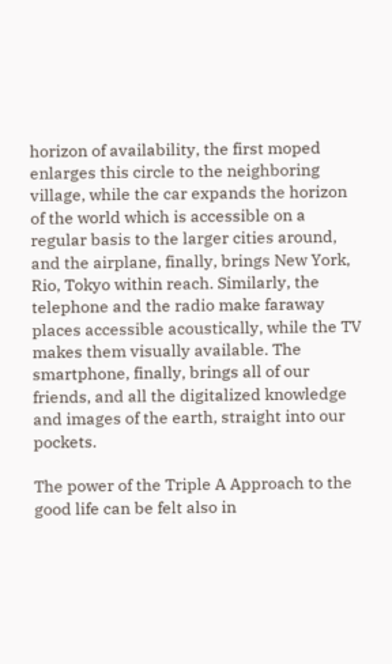horizon of availability, the first moped enlarges this circle to the neighboring village, while the car expands the horizon of the world which is accessible on a regular basis to the larger cities around, and the airplane, finally, brings New York, Rio, Tokyo within reach. Similarly, the telephone and the radio make faraway places accessible acoustically, while the TV makes them visually available. The smartphone, finally, brings all of our friends, and all the digitalized knowledge and images of the earth, straight into our pockets.

The power of the Triple A Approach to the good life can be felt also in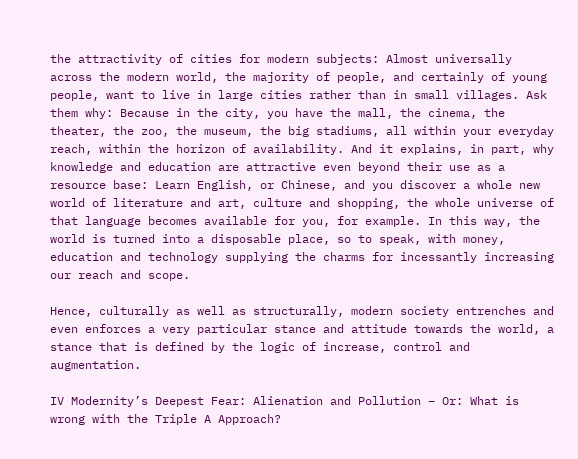the attractivity of cities for modern subjects: Almost universally across the modern world, the majority of people, and certainly of young people, want to live in large cities rather than in small villages. Ask them why: Because in the city, you have the mall, the cinema, the theater, the zoo, the museum, the big stadiums, all within your everyday reach, within the horizon of availability. And it explains, in part, why knowledge and education are attractive even beyond their use as a resource base: Learn English, or Chinese, and you discover a whole new world of literature and art, culture and shopping, the whole universe of that language becomes available for you, for example. In this way, the world is turned into a disposable place, so to speak, with money, education and technology supplying the charms for incessantly increasing our reach and scope.

Hence, culturally as well as structurally, modern society entrenches and even enforces a very particular stance and attitude towards the world, a stance that is defined by the logic of increase, control and augmentation.

IV Modernity’s Deepest Fear: Alienation and Pollution – Or: What is wrong with the Triple A Approach?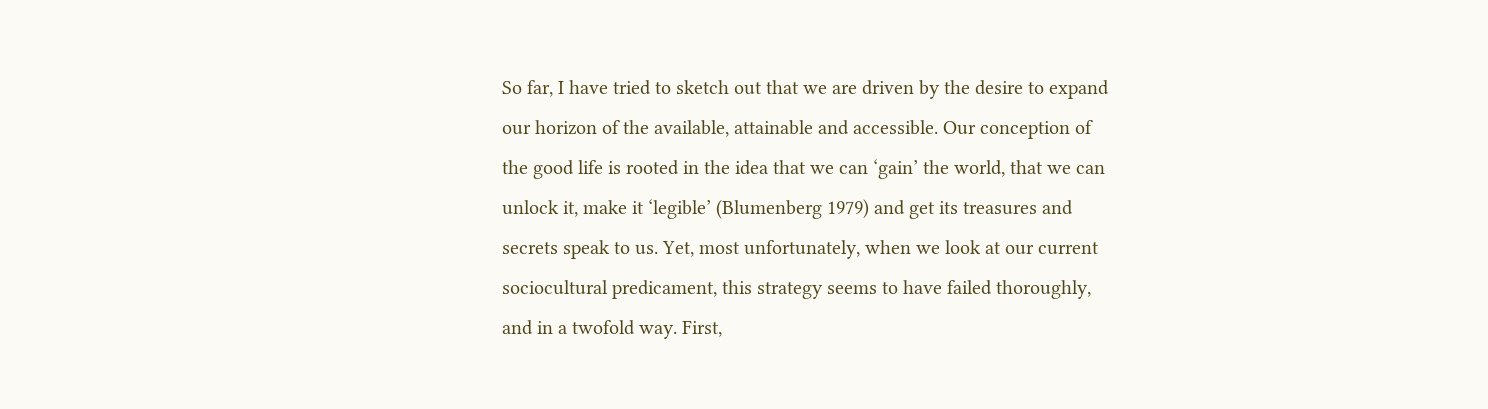So far, I have tried to sketch out that we are driven by the desire to expand our horizon of the available, attainable and accessible. Our conception of the good life is rooted in the idea that we can ‘gain’ the world, that we can unlock it, make it ‘legible’ (Blumenberg 1979) and get its treasures and secrets speak to us. Yet, most unfortunately, when we look at our current sociocultural predicament, this strategy seems to have failed thoroughly, and in a twofold way. First,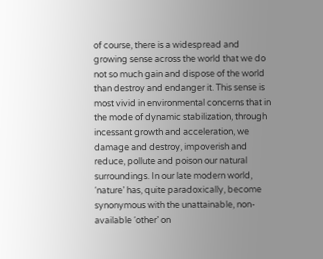of course, there is a widespread and growing sense across the world that we do not so much gain and dispose of the world than destroy and endanger it. This sense is most vivid in environmental concerns that in the mode of dynamic stabilization, through incessant growth and acceleration, we damage and destroy, impoverish and reduce, pollute and poison our natural surroundings. In our late modern world, ‘nature’ has, quite paradoxically, become synonymous with the unattainable, non-available ‘other’ on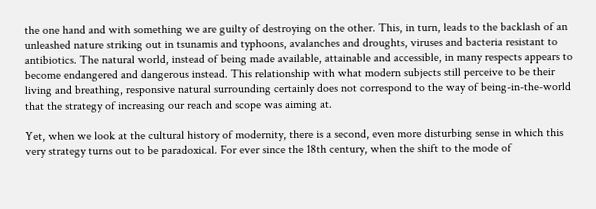the one hand and with something we are guilty of destroying on the other. This, in turn, leads to the backlash of an unleashed nature striking out in tsunamis and typhoons, avalanches and droughts, viruses and bacteria resistant to antibiotics. The natural world, instead of being made available, attainable and accessible, in many respects appears to become endangered and dangerous instead. This relationship with what modern subjects still perceive to be their living and breathing, responsive natural surrounding certainly does not correspond to the way of being-in-the-world that the strategy of increasing our reach and scope was aiming at.

Yet, when we look at the cultural history of modernity, there is a second, even more disturbing sense in which this very strategy turns out to be paradoxical. For ever since the 18th century, when the shift to the mode of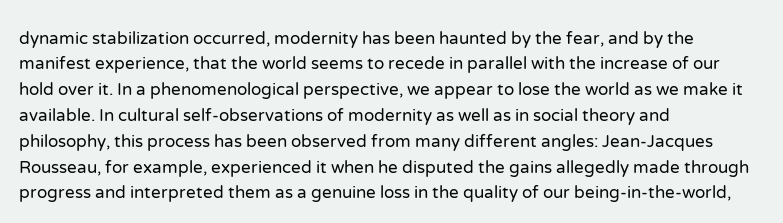dynamic stabilization occurred, modernity has been haunted by the fear, and by the manifest experience, that the world seems to recede in parallel with the increase of our hold over it. In a phenomenological perspective, we appear to lose the world as we make it available. In cultural self-observations of modernity as well as in social theory and philosophy, this process has been observed from many different angles: Jean-Jacques Rousseau, for example, experienced it when he disputed the gains allegedly made through progress and interpreted them as a genuine loss in the quality of our being-in-the-world,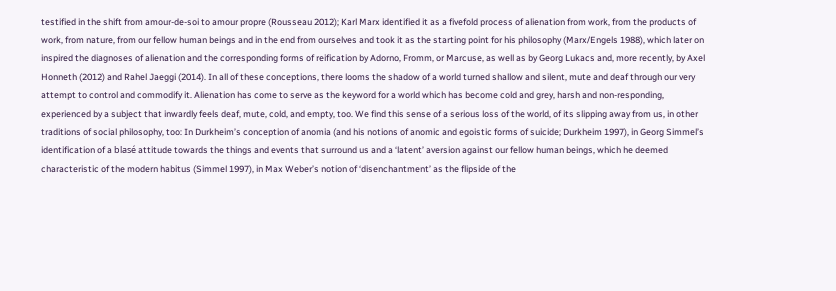testified in the shift from amour-de-soi to amour propre (Rousseau 2012); Karl Marx identified it as a fivefold process of alienation from work, from the products of work, from nature, from our fellow human beings and in the end from ourselves and took it as the starting point for his philosophy (Marx/Engels 1988), which later on inspired the diagnoses of alienation and the corresponding forms of reification by Adorno, Fromm, or Marcuse, as well as by Georg Lukacs and, more recently, by Axel Honneth (2012) and Rahel Jaeggi (2014). In all of these conceptions, there looms the shadow of a world turned shallow and silent, mute and deaf through our very attempt to control and commodify it. Alienation has come to serve as the keyword for a world which has become cold and grey, harsh and non-responding, experienced by a subject that inwardly feels deaf, mute, cold, and empty, too. We find this sense of a serious loss of the world, of its slipping away from us, in other traditions of social philosophy, too: In Durkheim’s conception of anomia (and his notions of anomic and egoistic forms of suicide; Durkheim 1997), in Georg Simmel’s identification of a blasé attitude towards the things and events that surround us and a ‘latent’ aversion against our fellow human beings, which he deemed characteristic of the modern habitus (Simmel 1997), in Max Weber’s notion of ‘disenchantment’ as the flipside of the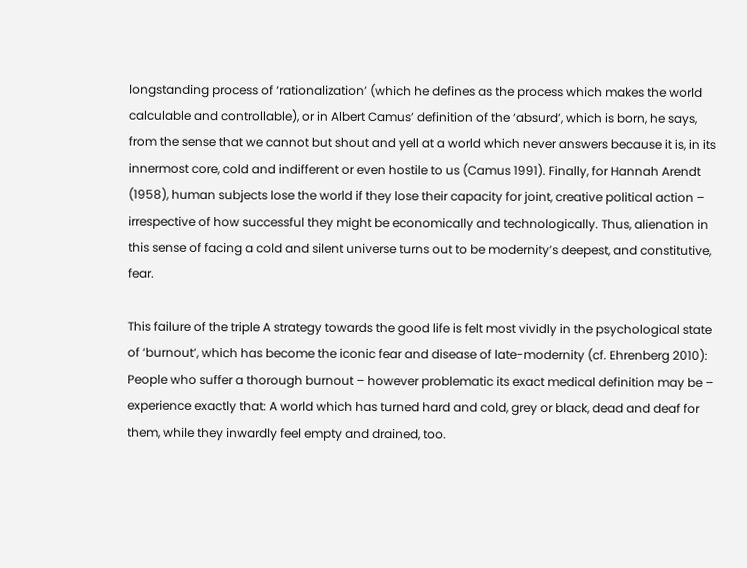longstanding process of ‘rationalization’ (which he defines as the process which makes the world calculable and controllable), or in Albert Camus’ definition of the ‘absurd’, which is born, he says, from the sense that we cannot but shout and yell at a world which never answers because it is, in its innermost core, cold and indifferent or even hostile to us (Camus 1991). Finally, for Hannah Arendt (1958), human subjects lose the world if they lose their capacity for joint, creative political action – irrespective of how successful they might be economically and technologically. Thus, alienation in this sense of facing a cold and silent universe turns out to be modernity’s deepest, and constitutive, fear.

This failure of the triple A strategy towards the good life is felt most vividly in the psychological state of ‘burnout’, which has become the iconic fear and disease of late-modernity (cf. Ehrenberg 2010): People who suffer a thorough burnout – however problematic its exact medical definition may be – experience exactly that: A world which has turned hard and cold, grey or black, dead and deaf for them, while they inwardly feel empty and drained, too.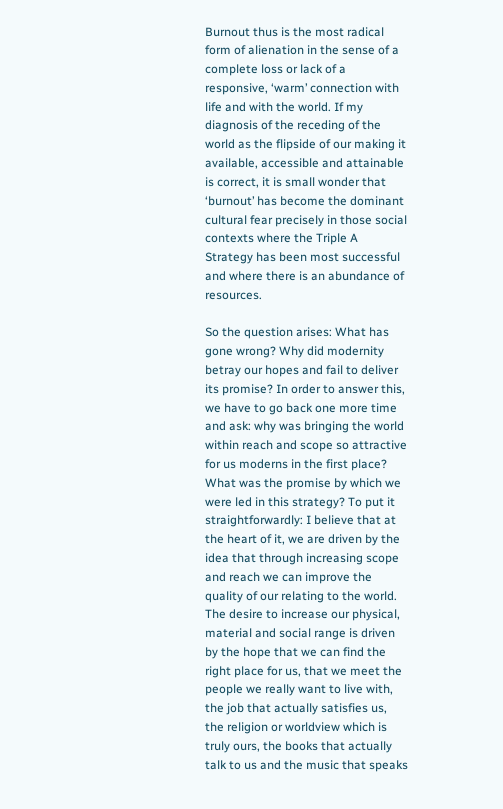Burnout thus is the most radical form of alienation in the sense of a complete loss or lack of a responsive, ‘warm’ connection with life and with the world. If my diagnosis of the receding of the world as the flipside of our making it available, accessible and attainable is correct, it is small wonder that ‘burnout’ has become the dominant cultural fear precisely in those social contexts where the Triple A Strategy has been most successful and where there is an abundance of resources.

So the question arises: What has gone wrong? Why did modernity betray our hopes and fail to deliver its promise? In order to answer this, we have to go back one more time and ask: why was bringing the world within reach and scope so attractive for us moderns in the first place? What was the promise by which we were led in this strategy? To put it straightforwardly: I believe that at the heart of it, we are driven by the idea that through increasing scope and reach we can improve the quality of our relating to the world. The desire to increase our physical, material and social range is driven by the hope that we can find the right place for us, that we meet the people we really want to live with, the job that actually satisfies us, the religion or worldview which is truly ours, the books that actually talk to us and the music that speaks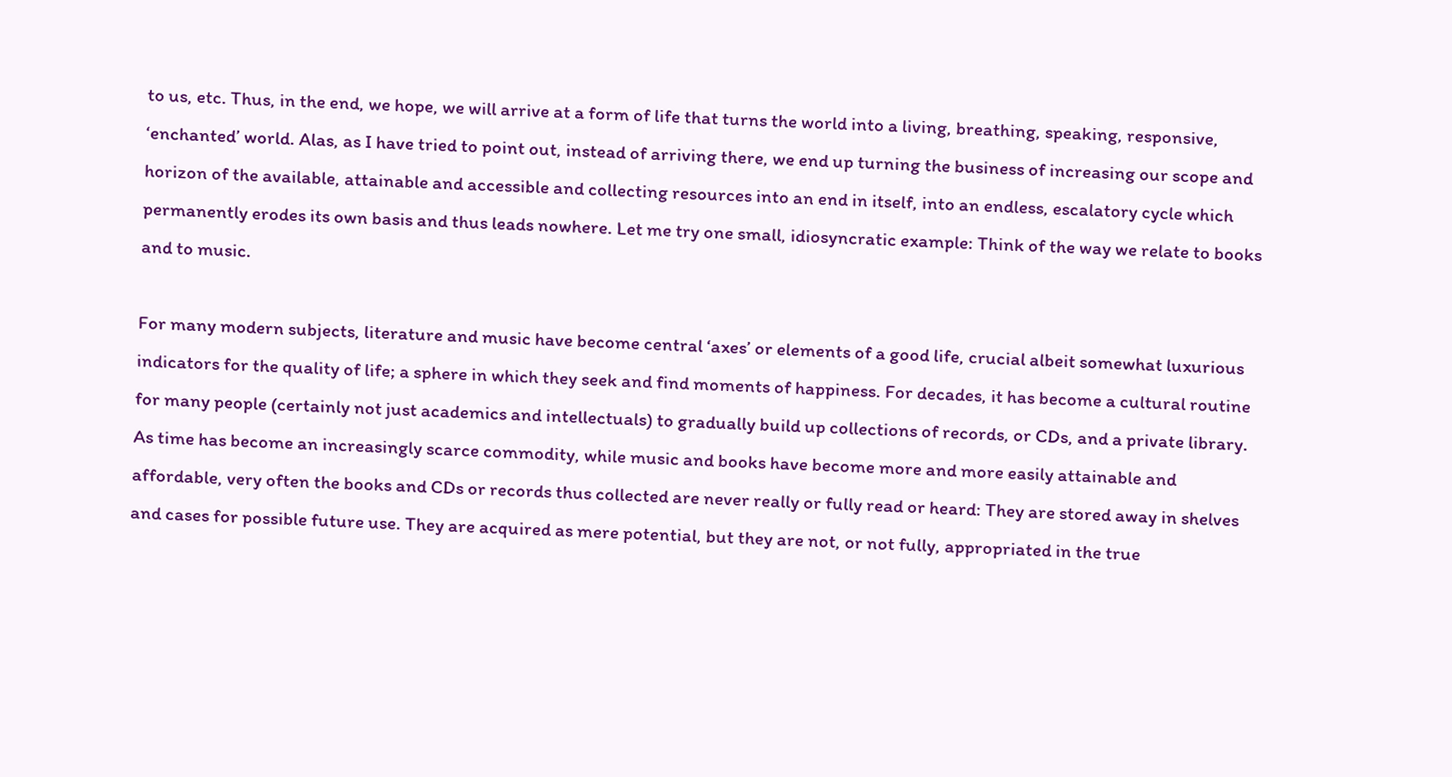to us, etc. Thus, in the end, we hope, we will arrive at a form of life that turns the world into a living, breathing, speaking, responsive, ‘enchanted’ world. Alas, as I have tried to point out, instead of arriving there, we end up turning the business of increasing our scope and horizon of the available, attainable and accessible and collecting resources into an end in itself, into an endless, escalatory cycle which permanently erodes its own basis and thus leads nowhere. Let me try one small, idiosyncratic example: Think of the way we relate to books and to music.

For many modern subjects, literature and music have become central ‘axes’ or elements of a good life, crucial albeit somewhat luxurious indicators for the quality of life; a sphere in which they seek and find moments of happiness. For decades, it has become a cultural routine for many people (certainly not just academics and intellectuals) to gradually build up collections of records, or CDs, and a private library. As time has become an increasingly scarce commodity, while music and books have become more and more easily attainable and affordable, very often the books and CDs or records thus collected are never really or fully read or heard: They are stored away in shelves and cases for possible future use. They are acquired as mere potential, but they are not, or not fully, appropriated in the true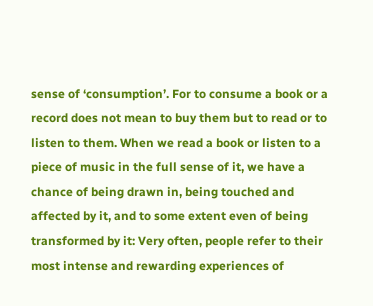sense of ‘consumption’. For to consume a book or a record does not mean to buy them but to read or to listen to them. When we read a book or listen to a piece of music in the full sense of it, we have a chance of being drawn in, being touched and affected by it, and to some extent even of being transformed by it: Very often, people refer to their most intense and rewarding experiences of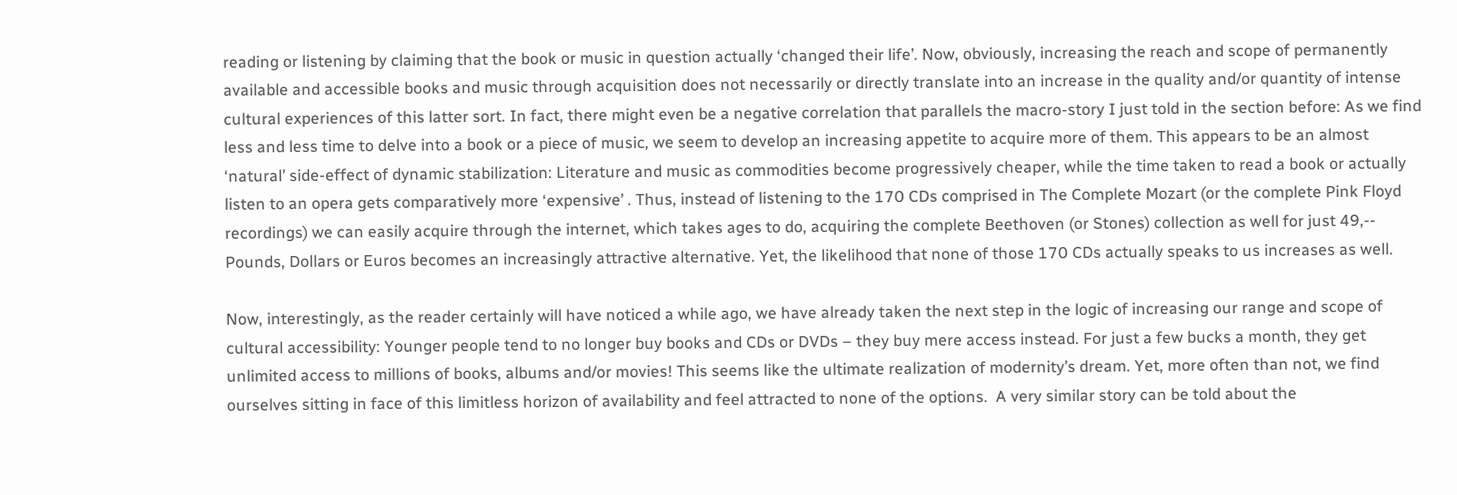reading or listening by claiming that the book or music in question actually ‘changed their life’. Now, obviously, increasing the reach and scope of permanently available and accessible books and music through acquisition does not necessarily or directly translate into an increase in the quality and/or quantity of intense cultural experiences of this latter sort. In fact, there might even be a negative correlation that parallels the macro-story I just told in the section before: As we find less and less time to delve into a book or a piece of music, we seem to develop an increasing appetite to acquire more of them. This appears to be an almost ‘natural’ side-effect of dynamic stabilization: Literature and music as commodities become progressively cheaper, while the time taken to read a book or actually listen to an opera gets comparatively more ‘expensive’ . Thus, instead of listening to the 170 CDs comprised in The Complete Mozart (or the complete Pink Floyd recordings) we can easily acquire through the internet, which takes ages to do, acquiring the complete Beethoven (or Stones) collection as well for just 49,-- Pounds, Dollars or Euros becomes an increasingly attractive alternative. Yet, the likelihood that none of those 170 CDs actually speaks to us increases as well.

Now, interestingly, as the reader certainly will have noticed a while ago, we have already taken the next step in the logic of increasing our range and scope of cultural accessibility: Younger people tend to no longer buy books and CDs or DVDs – they buy mere access instead. For just a few bucks a month, they get unlimited access to millions of books, albums and/or movies! This seems like the ultimate realization of modernity’s dream. Yet, more often than not, we find ourselves sitting in face of this limitless horizon of availability and feel attracted to none of the options.  A very similar story can be told about the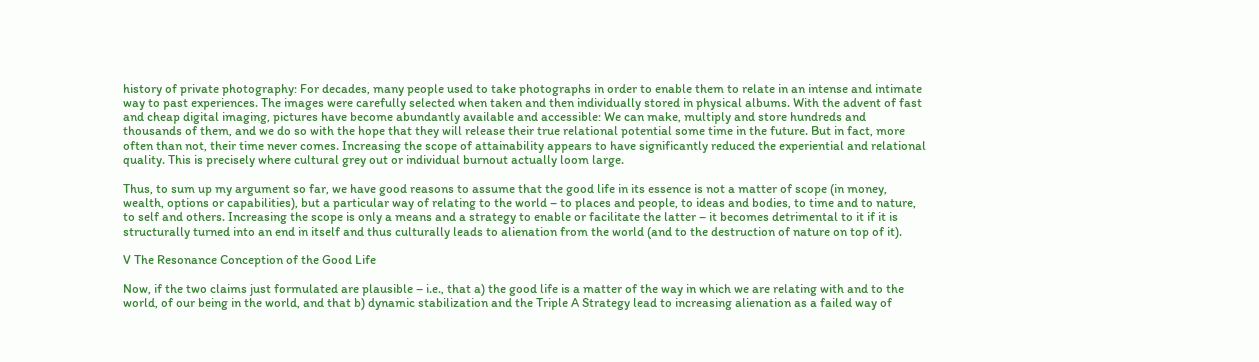history of private photography: For decades, many people used to take photographs in order to enable them to relate in an intense and intimate way to past experiences. The images were carefully selected when taken and then individually stored in physical albums. With the advent of fast and cheap digital imaging, pictures have become abundantly available and accessible: We can make, multiply and store hundreds and thousands of them, and we do so with the hope that they will release their true relational potential some time in the future. But in fact, more often than not, their time never comes. Increasing the scope of attainability appears to have significantly reduced the experiential and relational quality. This is precisely where cultural grey out or individual burnout actually loom large.

Thus, to sum up my argument so far, we have good reasons to assume that the good life in its essence is not a matter of scope (in money, wealth, options or capabilities), but a particular way of relating to the world – to places and people, to ideas and bodies, to time and to nature, to self and others. Increasing the scope is only a means and a strategy to enable or facilitate the latter – it becomes detrimental to it if it is structurally turned into an end in itself and thus culturally leads to alienation from the world (and to the destruction of nature on top of it).

V The Resonance Conception of the Good Life

Now, if the two claims just formulated are plausible – i.e., that a) the good life is a matter of the way in which we are relating with and to the world, of our being in the world, and that b) dynamic stabilization and the Triple A Strategy lead to increasing alienation as a failed way of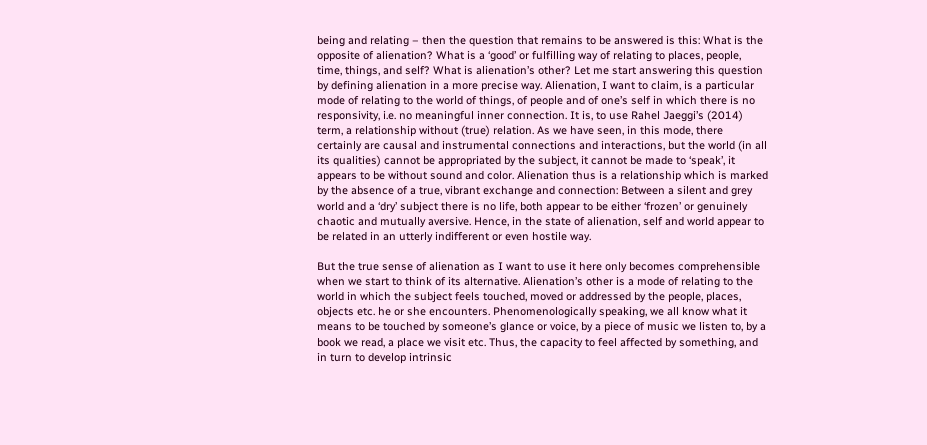being and relating – then the question that remains to be answered is this: What is the opposite of alienation? What is a ‘good’ or fulfilling way of relating to places, people, time, things, and self? What is alienation’s other? Let me start answering this question by defining alienation in a more precise way. Alienation, I want to claim, is a particular mode of relating to the world of things, of people and of one’s self in which there is no responsivity, i.e. no meaningful inner connection. It is, to use Rahel Jaeggi’s (2014) term, a relationship without (true) relation. As we have seen, in this mode, there certainly are causal and instrumental connections and interactions, but the world (in all its qualities) cannot be appropriated by the subject, it cannot be made to ‘speak’, it appears to be without sound and color. Alienation thus is a relationship which is marked by the absence of a true, vibrant exchange and connection: Between a silent and grey world and a ‘dry’ subject there is no life, both appear to be either ‘frozen’ or genuinely chaotic and mutually aversive. Hence, in the state of alienation, self and world appear to be related in an utterly indifferent or even hostile way.

But the true sense of alienation as I want to use it here only becomes comprehensible when we start to think of its alternative. Alienation’s other is a mode of relating to the world in which the subject feels touched, moved or addressed by the people, places, objects etc. he or she encounters. Phenomenologically speaking, we all know what it means to be touched by someone’s glance or voice, by a piece of music we listen to, by a book we read, a place we visit etc. Thus, the capacity to feel affected by something, and in turn to develop intrinsic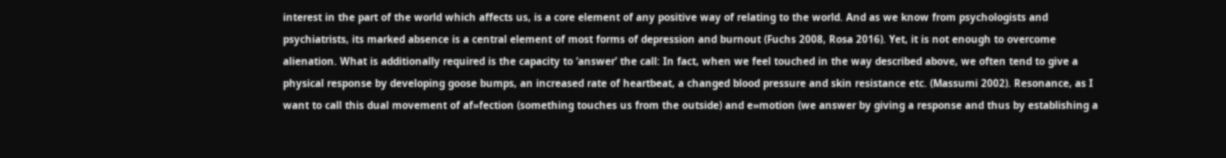interest in the part of the world which affects us, is a core element of any positive way of relating to the world. And as we know from psychologists and psychiatrists, its marked absence is a central element of most forms of depression and burnout (Fuchs 2008, Rosa 2016). Yet, it is not enough to overcome alienation. What is additionally required is the capacity to ‘answer’ the call: In fact, when we feel touched in the way described above, we often tend to give a physical response by developing goose bumps, an increased rate of heartbeat, a changed blood pressure and skin resistance etc. (Massumi 2002). Resonance, as I want to call this dual movement of af»fection (something touches us from the outside) and e»motion (we answer by giving a response and thus by establishing a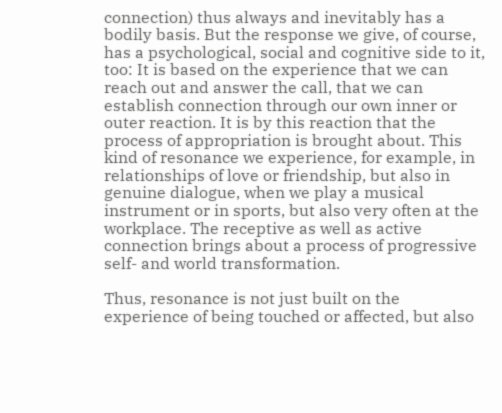connection) thus always and inevitably has a bodily basis. But the response we give, of course, has a psychological, social and cognitive side to it, too: It is based on the experience that we can reach out and answer the call, that we can establish connection through our own inner or outer reaction. It is by this reaction that the process of appropriation is brought about. This kind of resonance we experience, for example, in relationships of love or friendship, but also in genuine dialogue, when we play a musical instrument or in sports, but also very often at the workplace. The receptive as well as active connection brings about a process of progressive self- and world transformation.

Thus, resonance is not just built on the experience of being touched or affected, but also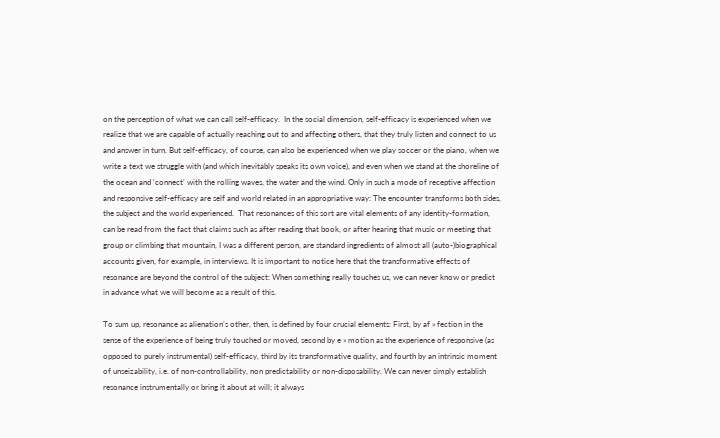on the perception of what we can call self-efficacy.  In the social dimension, self-efficacy is experienced when we realize that we are capable of actually reaching out to and affecting others, that they truly listen and connect to us and answer in turn. But self-efficacy, of course, can also be experienced when we play soccer or the piano, when we write a text we struggle with (and which inevitably speaks its own voice), and even when we stand at the shoreline of the ocean and ‘connect’ with the rolling waves, the water and the wind. Only in such a mode of receptive affection and responsive self-efficacy are self and world related in an appropriative way: The encounter transforms both sides, the subject and the world experienced.  That resonances of this sort are vital elements of any identity-formation, can be read from the fact that claims such as after reading that book, or after hearing that music or meeting that group or climbing that mountain, I was a different person, are standard ingredients of almost all (auto-)biographical accounts given, for example, in interviews. It is important to notice here that the transformative effects of resonance are beyond the control of the subject: When something really touches us, we can never know or predict in advance what we will become as a result of this.

To sum up, resonance as alienation’s other, then, is defined by four crucial elements: First, by af » fection in the sense of the experience of being truly touched or moved, second by e » motion as the experience of responsive (as opposed to purely instrumental) self-efficacy, third by its transformative quality, and fourth by an intrinsic moment of unseizability, i.e. of non-controllability, non predictability or non-disposability. We can never simply establish resonance instrumentally or bring it about at will; it always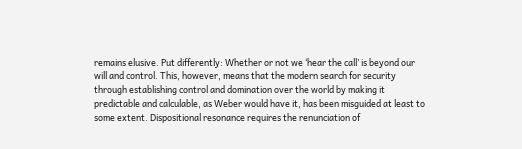remains elusive. Put differently: Whether or not we ‘hear the call’ is beyond our will and control. This, however, means that the modern search for security through establishing control and domination over the world by making it predictable and calculable, as Weber would have it, has been misguided at least to some extent. Dispositional resonance requires the renunciation of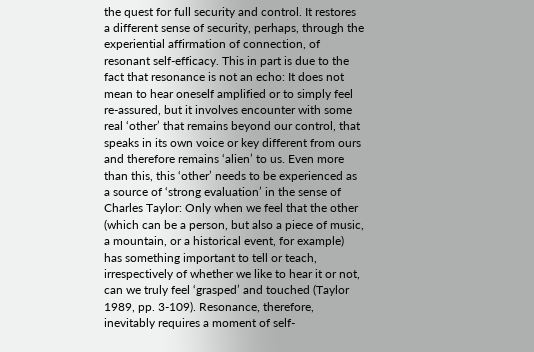the quest for full security and control. It restores a different sense of security, perhaps, through the experiential affirmation of connection, of resonant self-efficacy. This in part is due to the fact that resonance is not an echo: It does not mean to hear oneself amplified or to simply feel re-assured, but it involves encounter with some real ‘other’ that remains beyond our control, that speaks in its own voice or key different from ours and therefore remains ‘alien’ to us. Even more than this, this ‘other’ needs to be experienced as a source of ‘strong evaluation’ in the sense of Charles Taylor: Only when we feel that the other (which can be a person, but also a piece of music, a mountain, or a historical event, for example) has something important to tell or teach, irrespectively of whether we like to hear it or not, can we truly feel ‘grasped’ and touched (Taylor 1989, pp. 3-109). Resonance, therefore, inevitably requires a moment of self-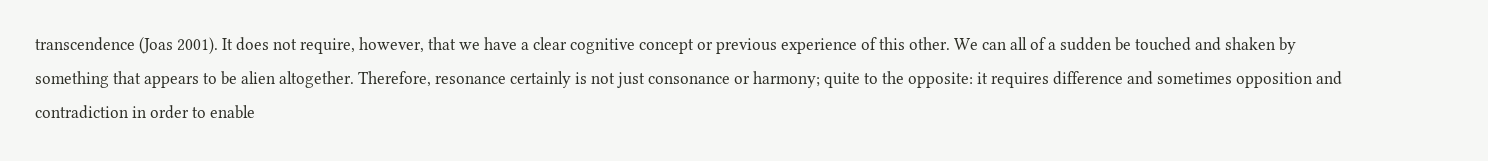transcendence (Joas 2001). It does not require, however, that we have a clear cognitive concept or previous experience of this other. We can all of a sudden be touched and shaken by something that appears to be alien altogether. Therefore, resonance certainly is not just consonance or harmony; quite to the opposite: it requires difference and sometimes opposition and contradiction in order to enable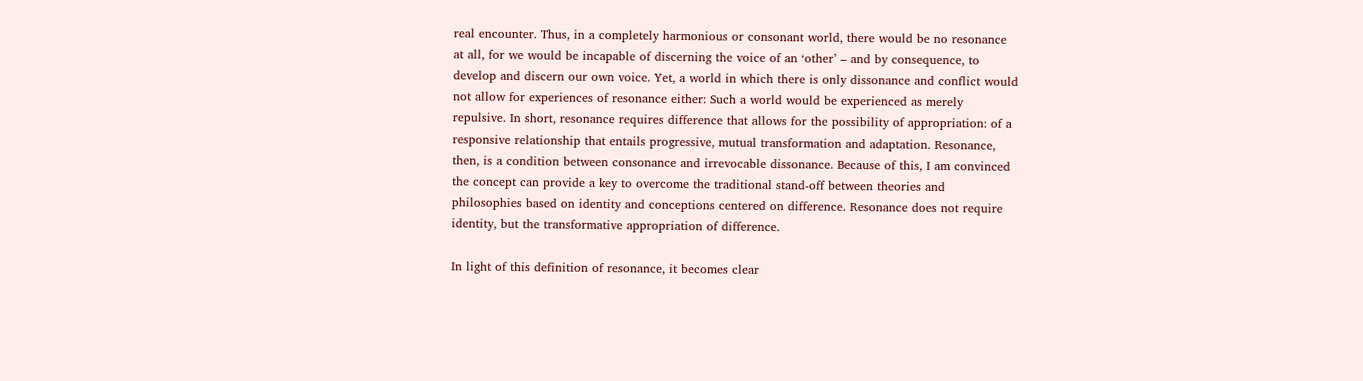real encounter. Thus, in a completely harmonious or consonant world, there would be no resonance at all, for we would be incapable of discerning the voice of an ‘other’ – and by consequence, to develop and discern our own voice. Yet, a world in which there is only dissonance and conflict would not allow for experiences of resonance either: Such a world would be experienced as merely repulsive. In short, resonance requires difference that allows for the possibility of appropriation: of a responsive relationship that entails progressive, mutual transformation and adaptation. Resonance, then, is a condition between consonance and irrevocable dissonance. Because of this, I am convinced the concept can provide a key to overcome the traditional stand-off between theories and philosophies based on identity and conceptions centered on difference. Resonance does not require identity, but the transformative appropriation of difference.

In light of this definition of resonance, it becomes clear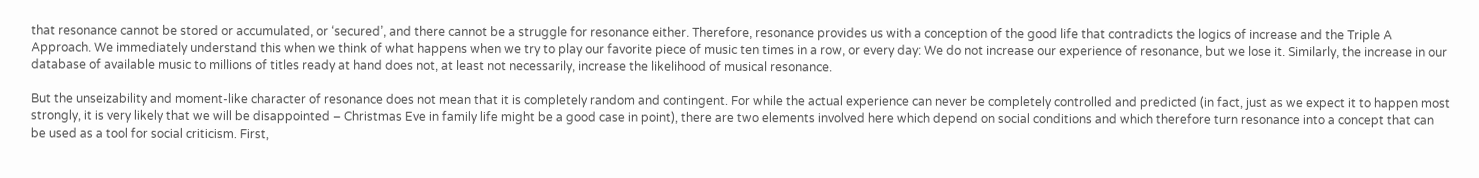that resonance cannot be stored or accumulated, or ‘secured’, and there cannot be a struggle for resonance either. Therefore, resonance provides us with a conception of the good life that contradicts the logics of increase and the Triple A Approach. We immediately understand this when we think of what happens when we try to play our favorite piece of music ten times in a row, or every day: We do not increase our experience of resonance, but we lose it. Similarly, the increase in our database of available music to millions of titles ready at hand does not, at least not necessarily, increase the likelihood of musical resonance.

But the unseizability and moment-like character of resonance does not mean that it is completely random and contingent. For while the actual experience can never be completely controlled and predicted (in fact, just as we expect it to happen most strongly, it is very likely that we will be disappointed – Christmas Eve in family life might be a good case in point), there are two elements involved here which depend on social conditions and which therefore turn resonance into a concept that can be used as a tool for social criticism. First,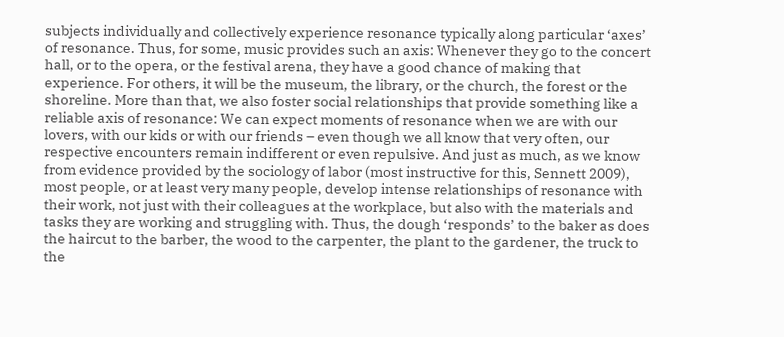subjects individually and collectively experience resonance typically along particular ‘axes’ of resonance. Thus, for some, music provides such an axis: Whenever they go to the concert hall, or to the opera, or the festival arena, they have a good chance of making that experience. For others, it will be the museum, the library, or the church, the forest or the shoreline. More than that, we also foster social relationships that provide something like a reliable axis of resonance: We can expect moments of resonance when we are with our lovers, with our kids or with our friends – even though we all know that very often, our respective encounters remain indifferent or even repulsive. And just as much, as we know from evidence provided by the sociology of labor (most instructive for this, Sennett 2009), most people, or at least very many people, develop intense relationships of resonance with their work, not just with their colleagues at the workplace, but also with the materials and tasks they are working and struggling with. Thus, the dough ‘responds’ to the baker as does the haircut to the barber, the wood to the carpenter, the plant to the gardener, the truck to the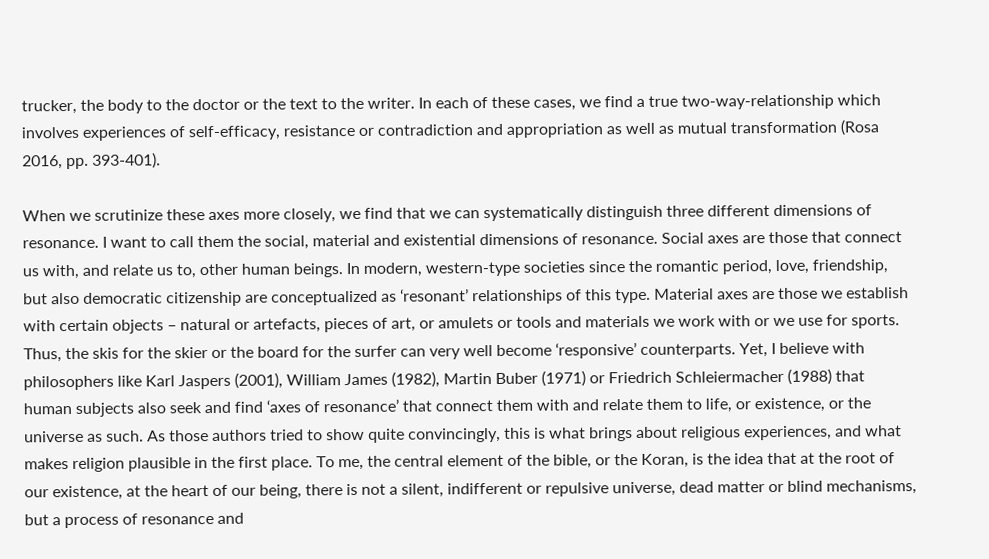trucker, the body to the doctor or the text to the writer. In each of these cases, we find a true two-way-relationship which involves experiences of self-efficacy, resistance or contradiction and appropriation as well as mutual transformation (Rosa 2016, pp. 393-401).

When we scrutinize these axes more closely, we find that we can systematically distinguish three different dimensions of resonance. I want to call them the social, material and existential dimensions of resonance. Social axes are those that connect us with, and relate us to, other human beings. In modern, western-type societies since the romantic period, love, friendship, but also democratic citizenship are conceptualized as ‘resonant’ relationships of this type. Material axes are those we establish with certain objects – natural or artefacts, pieces of art, or amulets or tools and materials we work with or we use for sports. Thus, the skis for the skier or the board for the surfer can very well become ‘responsive’ counterparts. Yet, I believe with philosophers like Karl Jaspers (2001), William James (1982), Martin Buber (1971) or Friedrich Schleiermacher (1988) that human subjects also seek and find ‘axes of resonance’ that connect them with and relate them to life, or existence, or the universe as such. As those authors tried to show quite convincingly, this is what brings about religious experiences, and what makes religion plausible in the first place. To me, the central element of the bible, or the Koran, is the idea that at the root of our existence, at the heart of our being, there is not a silent, indifferent or repulsive universe, dead matter or blind mechanisms, but a process of resonance and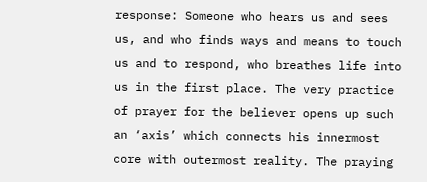response: Someone who hears us and sees us, and who finds ways and means to touch us and to respond, who breathes life into us in the first place. The very practice of prayer for the believer opens up such an ‘axis’ which connects his innermost core with outermost reality. The praying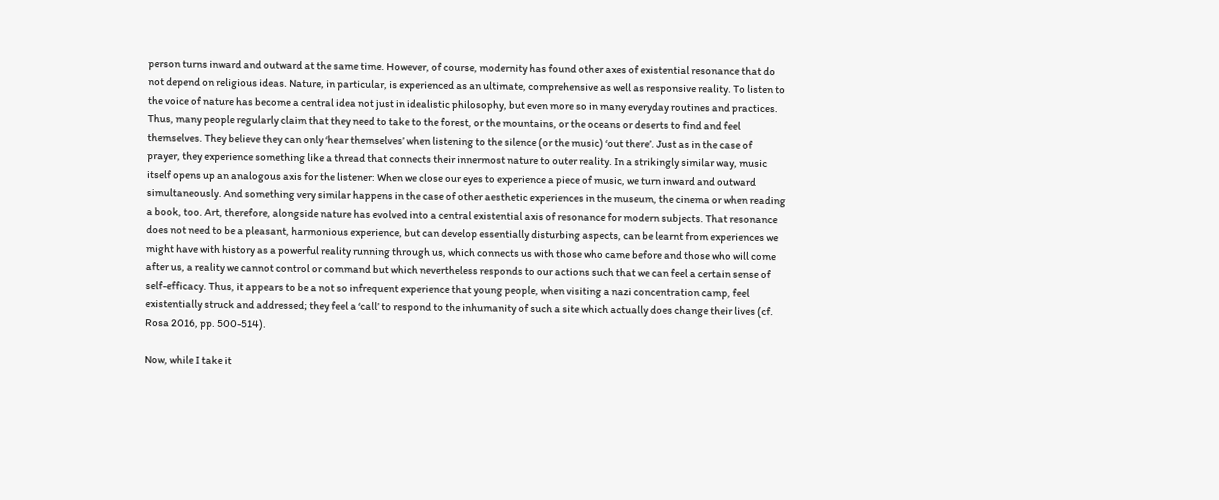person turns inward and outward at the same time. However, of course, modernity has found other axes of existential resonance that do not depend on religious ideas. Nature, in particular, is experienced as an ultimate, comprehensive as well as responsive reality. To listen to the voice of nature has become a central idea not just in idealistic philosophy, but even more so in many everyday routines and practices. Thus, many people regularly claim that they need to take to the forest, or the mountains, or the oceans or deserts to find and feel themselves. They believe they can only ‘hear themselves’ when listening to the silence (or the music) ‘out there’. Just as in the case of prayer, they experience something like a thread that connects their innermost nature to outer reality. In a strikingly similar way, music itself opens up an analogous axis for the listener: When we close our eyes to experience a piece of music, we turn inward and outward simultaneously. And something very similar happens in the case of other aesthetic experiences in the museum, the cinema or when reading a book, too. Art, therefore, alongside nature has evolved into a central existential axis of resonance for modern subjects. That resonance does not need to be a pleasant, harmonious experience, but can develop essentially disturbing aspects, can be learnt from experiences we might have with history as a powerful reality running through us, which connects us with those who came before and those who will come after us, a reality we cannot control or command but which nevertheless responds to our actions such that we can feel a certain sense of self-efficacy. Thus, it appears to be a not so infrequent experience that young people, when visiting a nazi concentration camp, feel existentially struck and addressed; they feel a ‘call’ to respond to the inhumanity of such a site which actually does change their lives (cf. Rosa 2016, pp. 500-514).

Now, while I take it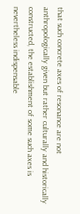that such concrete axes of resonance are not anthropologically given but rather culturally and historically constructed, the establishment of some such axes is nevertheless indispensable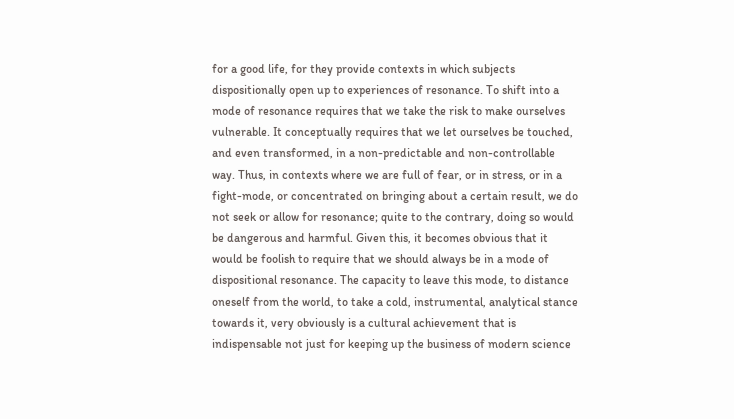for a good life, for they provide contexts in which subjects dispositionally open up to experiences of resonance. To shift into a mode of resonance requires that we take the risk to make ourselves vulnerable. It conceptually requires that we let ourselves be touched, and even transformed, in a non-predictable and non-controllable way. Thus, in contexts where we are full of fear, or in stress, or in a fight-mode, or concentrated on bringing about a certain result, we do not seek or allow for resonance; quite to the contrary, doing so would be dangerous and harmful. Given this, it becomes obvious that it would be foolish to require that we should always be in a mode of dispositional resonance. The capacity to leave this mode, to distance oneself from the world, to take a cold, instrumental, analytical stance towards it, very obviously is a cultural achievement that is indispensable not just for keeping up the business of modern science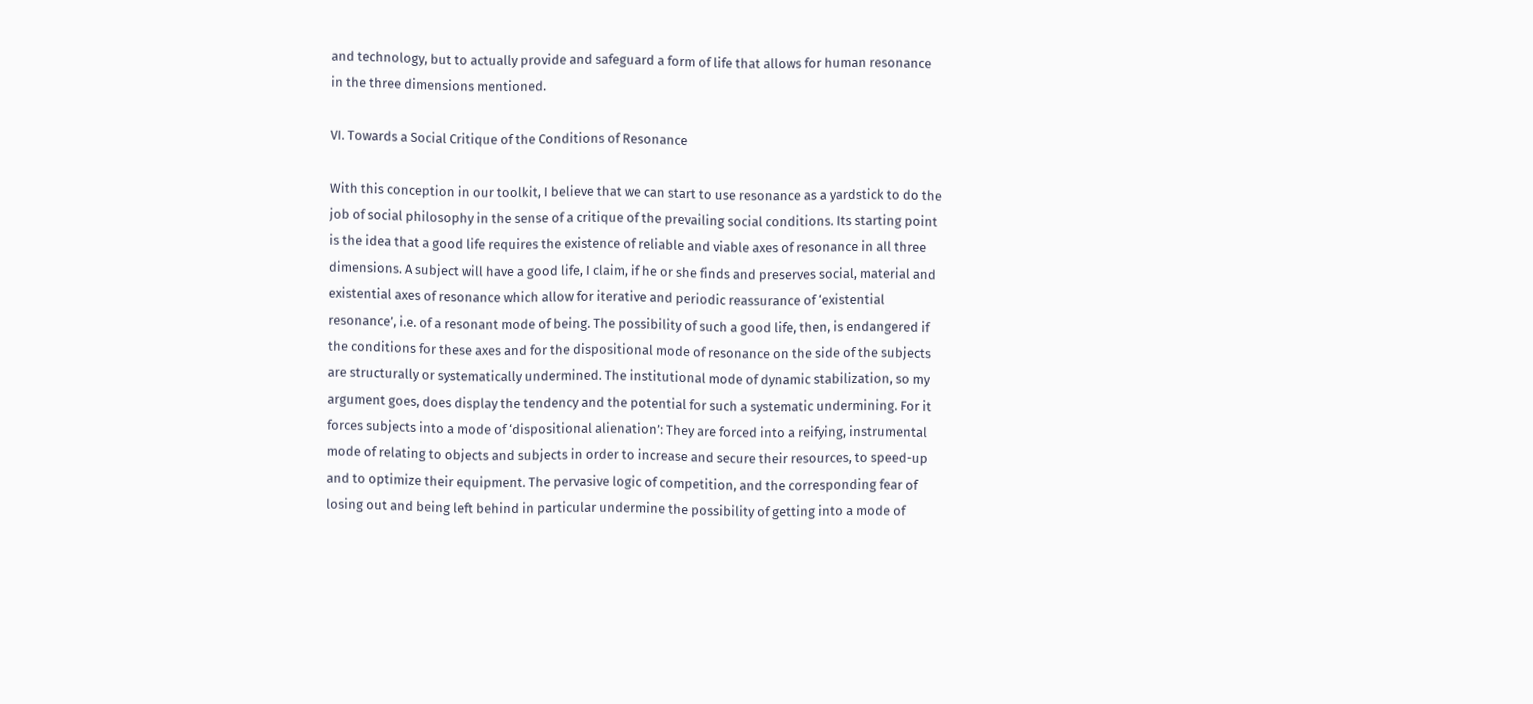and technology, but to actually provide and safeguard a form of life that allows for human resonance in the three dimensions mentioned.

VI. Towards a Social Critique of the Conditions of Resonance

With this conception in our toolkit, I believe that we can start to use resonance as a yardstick to do the job of social philosophy in the sense of a critique of the prevailing social conditions. Its starting point is the idea that a good life requires the existence of reliable and viable axes of resonance in all three dimensions. A subject will have a good life, I claim, if he or she finds and preserves social, material and existential axes of resonance which allow for iterative and periodic reassurance of ‘existential resonance’, i.e. of a resonant mode of being. The possibility of such a good life, then, is endangered if the conditions for these axes and for the dispositional mode of resonance on the side of the subjects are structurally or systematically undermined. The institutional mode of dynamic stabilization, so my argument goes, does display the tendency and the potential for such a systematic undermining. For it forces subjects into a mode of ‘dispositional alienation’: They are forced into a reifying, instrumental mode of relating to objects and subjects in order to increase and secure their resources, to speed-up and to optimize their equipment. The pervasive logic of competition, and the corresponding fear of losing out and being left behind in particular undermine the possibility of getting into a mode of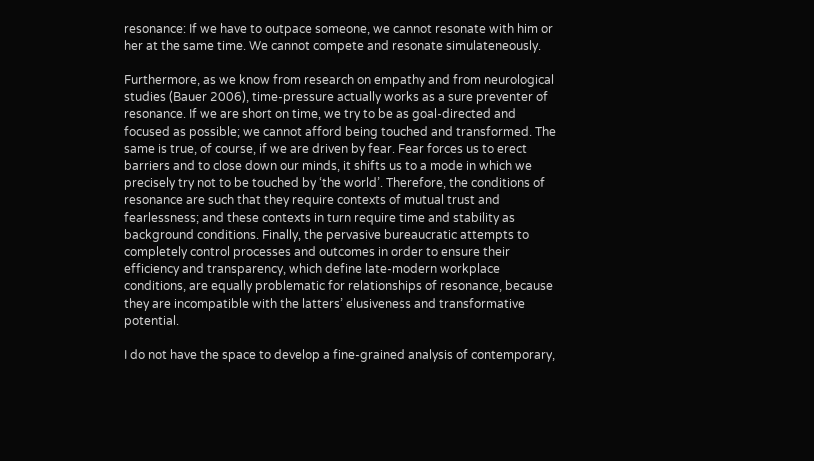resonance: If we have to outpace someone, we cannot resonate with him or her at the same time. We cannot compete and resonate simulateneously.

Furthermore, as we know from research on empathy and from neurological studies (Bauer 2006), time-pressure actually works as a sure preventer of resonance. If we are short on time, we try to be as goal-directed and focused as possible; we cannot afford being touched and transformed. The same is true, of course, if we are driven by fear. Fear forces us to erect barriers and to close down our minds, it shifts us to a mode in which we precisely try not to be touched by ‘the world’. Therefore, the conditions of resonance are such that they require contexts of mutual trust and fearlessness; and these contexts in turn require time and stability as background conditions. Finally, the pervasive bureaucratic attempts to completely control processes and outcomes in order to ensure their efficiency and transparency, which define late-modern workplace conditions, are equally problematic for relationships of resonance, because they are incompatible with the latters’ elusiveness and transformative potential.

I do not have the space to develop a fine-grained analysis of contemporary,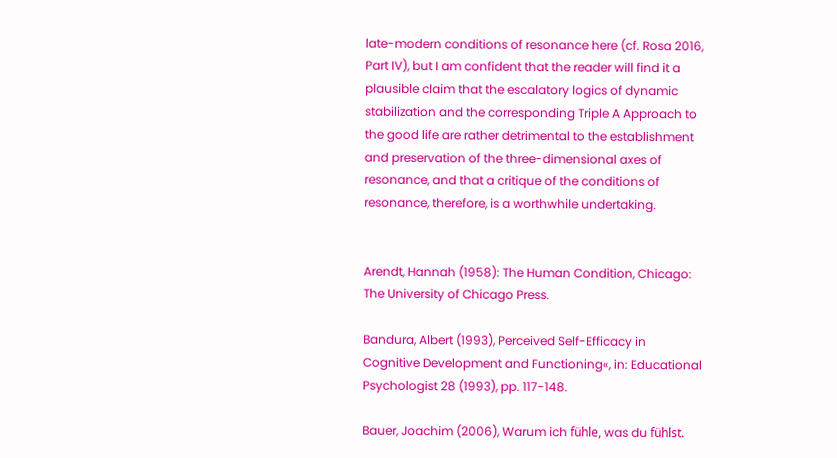late-modern conditions of resonance here (cf. Rosa 2016, Part IV), but I am confident that the reader will find it a plausible claim that the escalatory logics of dynamic stabilization and the corresponding Triple A Approach to the good life are rather detrimental to the establishment and preservation of the three-dimensional axes of resonance, and that a critique of the conditions of resonance, therefore, is a worthwhile undertaking.


Arendt, Hannah (1958): The Human Condition, Chicago: The University of Chicago Press.

Bandura, Albert (1993), Perceived Self-Efficacy in Cognitive Development and Functioning«, in: Educational Psychologist 28 (1993), pp. 117-148.

Bauer, Joachim (2006), Warum ich fühle, was du fühlst.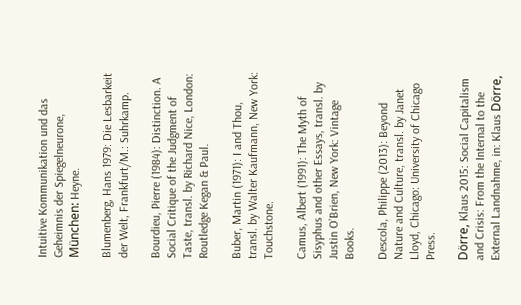Intuitive Kommunikation und das Geheimnis der Spiegelneurone, München: Heyne.

Blumenberg, Hans 1979: Die Lesbarkeit der Welt, Frankfurt/M.: Suhrkamp.

Bourdieu, Pierre (1984): Distinction. A Social Critique of the Judgment of Taste, transl. by Richard Nice, London: Routledge Kegan & Paul.

Buber, Martin (1971): I and Thou, transl. by Walter Kaufmann, New York: Touchstone.

Camus, Albert (1991): The Myth of Sisyphus and other Essays, transl. by Justin O’Brien, New York: Vintage Books.

Descola, Philippe (2013): Beyond Nature and Culture, transl. by Janet Lloyd, Chicago: University of Chicago Press.

Dörre, Klaus 2015: Social Capitalism and Crisis: From the Internal to the External Landnahme, in: Klaus Dörre,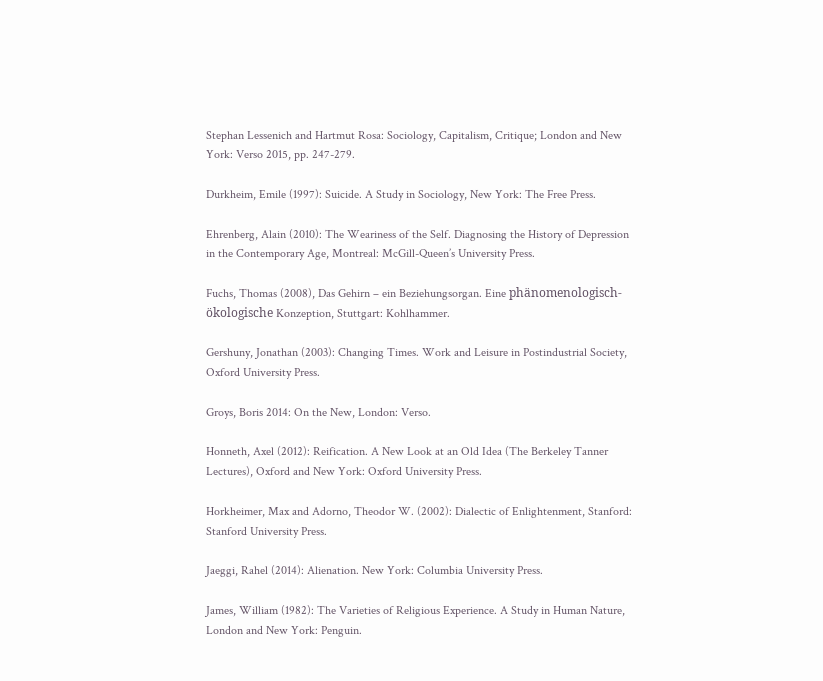Stephan Lessenich and Hartmut Rosa: Sociology, Capitalism, Critique; London and New York: Verso 2015, pp. 247-279.

Durkheim, Emile (1997): Suicide. A Study in Sociology, New York: The Free Press.

Ehrenberg, Alain (2010): The Weariness of the Self. Diagnosing the History of Depression in the Contemporary Age, Montreal: McGill-Queen’s University Press.

Fuchs, Thomas (2008), Das Gehirn – ein Beziehungsorgan. Eine phänomenologisch-ökologische Konzeption, Stuttgart: Kohlhammer.

Gershuny, Jonathan (2003): Changing Times. Work and Leisure in Postindustrial Society, Oxford University Press.

Groys, Boris 2014: On the New, London: Verso.

Honneth, Axel (2012): Reification. A New Look at an Old Idea (The Berkeley Tanner Lectures), Oxford and New York: Oxford University Press.

Horkheimer, Max and Adorno, Theodor W. (2002): Dialectic of Enlightenment, Stanford: Stanford University Press.

Jaeggi, Rahel (2014): Alienation. New York: Columbia University Press.

James, William (1982): The Varieties of Religious Experience. A Study in Human Nature, London and New York: Penguin.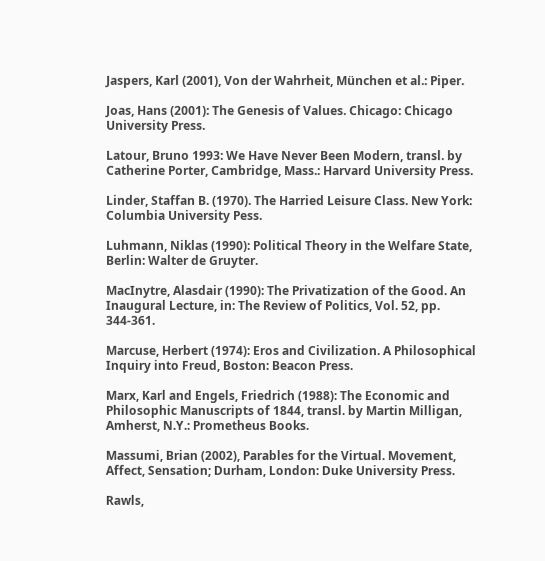Jaspers, Karl (2001), Von der Wahrheit, München et al.: Piper.

Joas, Hans (2001): The Genesis of Values. Chicago: Chicago University Press.

Latour, Bruno 1993: We Have Never Been Modern, transl. by Catherine Porter, Cambridge, Mass.: Harvard University Press.

Linder, Staffan B. (1970). The Harried Leisure Class. New York: Columbia University Pess.

Luhmann, Niklas (1990): Political Theory in the Welfare State, Berlin: Walter de Gruyter.

MacInytre, Alasdair (1990): The Privatization of the Good. An Inaugural Lecture, in: The Review of Politics, Vol. 52, pp. 344-361.

Marcuse, Herbert (1974): Eros and Civilization. A Philosophical Inquiry into Freud, Boston: Beacon Press.

Marx, Karl and Engels, Friedrich (1988): The Economic and Philosophic Manuscripts of 1844, transl. by Martin Milligan, Amherst, N.Y.: Prometheus Books.

Massumi, Brian (2002), Parables for the Virtual. Movement, Affect, Sensation; Durham, London: Duke University Press.

Rawls,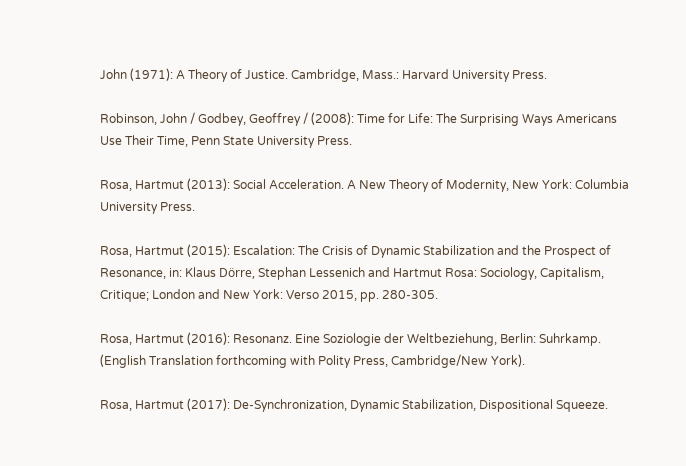John (1971): A Theory of Justice. Cambridge, Mass.: Harvard University Press.

Robinson, John / Godbey, Geoffrey / (2008): Time for Life: The Surprising Ways Americans Use Their Time, Penn State University Press.

Rosa, Hartmut (2013): Social Acceleration. A New Theory of Modernity, New York: Columbia University Press.

Rosa, Hartmut (2015): Escalation: The Crisis of Dynamic Stabilization and the Prospect of Resonance, in: Klaus Dörre, Stephan Lessenich and Hartmut Rosa: Sociology, Capitalism, Critique; London and New York: Verso 2015, pp. 280-305.

Rosa, Hartmut (2016): Resonanz. Eine Soziologie der Weltbeziehung, Berlin: Suhrkamp. (English Translation forthcoming with Polity Press, Cambridge/New York).

Rosa, Hartmut (2017): De-Synchronization, Dynamic Stabilization, Dispositional Squeeze.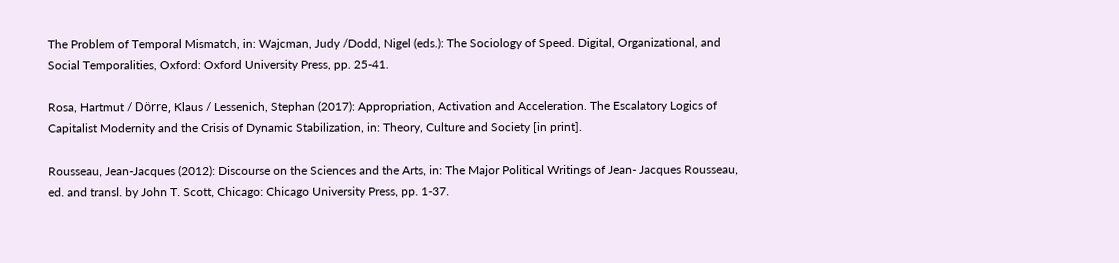The Problem of Temporal Mismatch, in: Wajcman, Judy /Dodd, Nigel (eds.): The Sociology of Speed. Digital, Organizational, and Social Temporalities, Oxford: Oxford University Press, pp. 25-41.

Rosa, Hartmut / Dörre, Klaus / Lessenich, Stephan (2017): Appropriation, Activation and Acceleration. The Escalatory Logics of Capitalist Modernity and the Crisis of Dynamic Stabilization, in: Theory, Culture and Society [in print].

Rousseau, Jean-Jacques (2012): Discourse on the Sciences and the Arts, in: The Major Political Writings of Jean- Jacques Rousseau, ed. and transl. by John T. Scott, Chicago: Chicago University Press, pp. 1-37.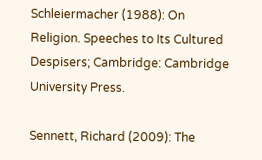Schleiermacher (1988): On Religion. Speeches to Its Cultured Despisers; Cambridge: Cambridge University Press.

Sennett, Richard (2009): The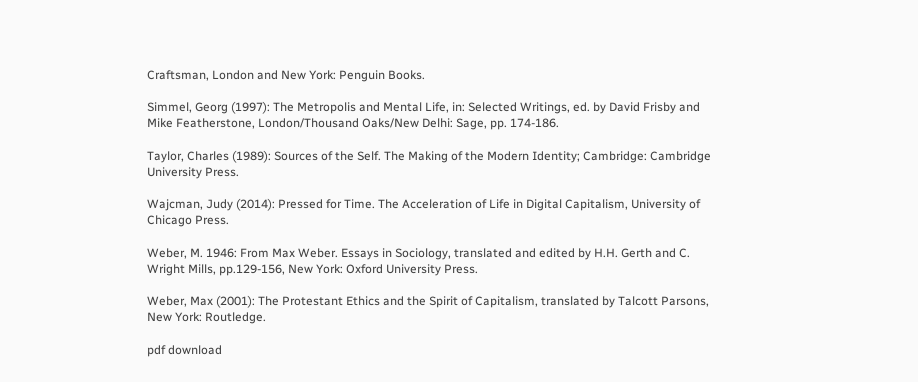Craftsman, London and New York: Penguin Books.

Simmel, Georg (1997): The Metropolis and Mental Life, in: Selected Writings, ed. by David Frisby and Mike Featherstone, London/Thousand Oaks/New Delhi: Sage, pp. 174-186.

Taylor, Charles (1989): Sources of the Self. The Making of the Modern Identity; Cambridge: Cambridge University Press.

Wajcman, Judy (2014): Pressed for Time. The Acceleration of Life in Digital Capitalism, University of Chicago Press.

Weber, M. 1946: From Max Weber. Essays in Sociology, translated and edited by H.H. Gerth and C. Wright Mills, pp.129-156, New York: Oxford University Press.

Weber, Max (2001): The Protestant Ethics and the Spirit of Capitalism, translated by Talcott Parsons, New York: Routledge.

pdf download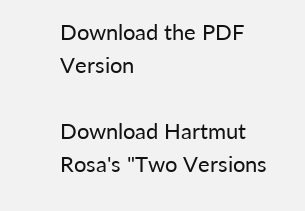Download the PDF Version

Download Hartmut Rosa's "Two Versions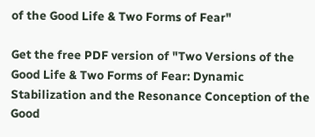of the Good Life & Two Forms of Fear"

Get the free PDF version of "Two Versions of the Good Life & Two Forms of Fear: Dynamic Stabilization and the Resonance Conception of the Good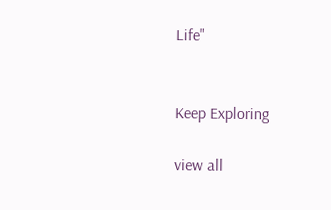Life"


Keep Exploring

view all